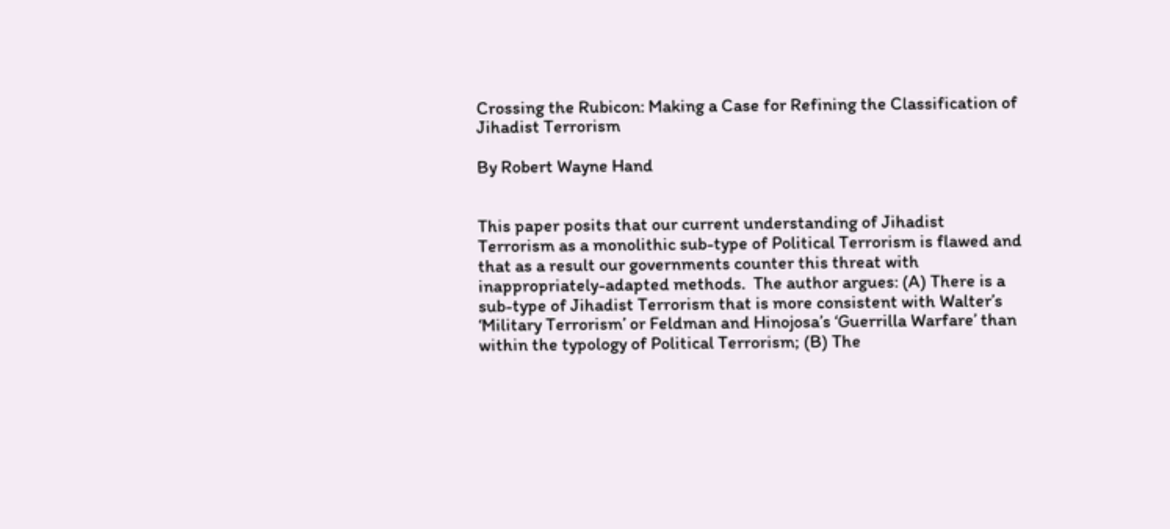Crossing the Rubicon: Making a Case for Refining the Classification of Jihadist Terrorism

By Robert Wayne Hand


This paper posits that our current understanding of Jihadist Terrorism as a monolithic sub-type of Political Terrorism is flawed and that as a result our governments counter this threat with inappropriately-adapted methods.  The author argues: (A) There is a sub-type of Jihadist Terrorism that is more consistent with Walter’s ‘Military Terrorism’ or Feldman and Hinojosa’s ‘Guerrilla Warfare’ than within the typology of Political Terrorism; (B) The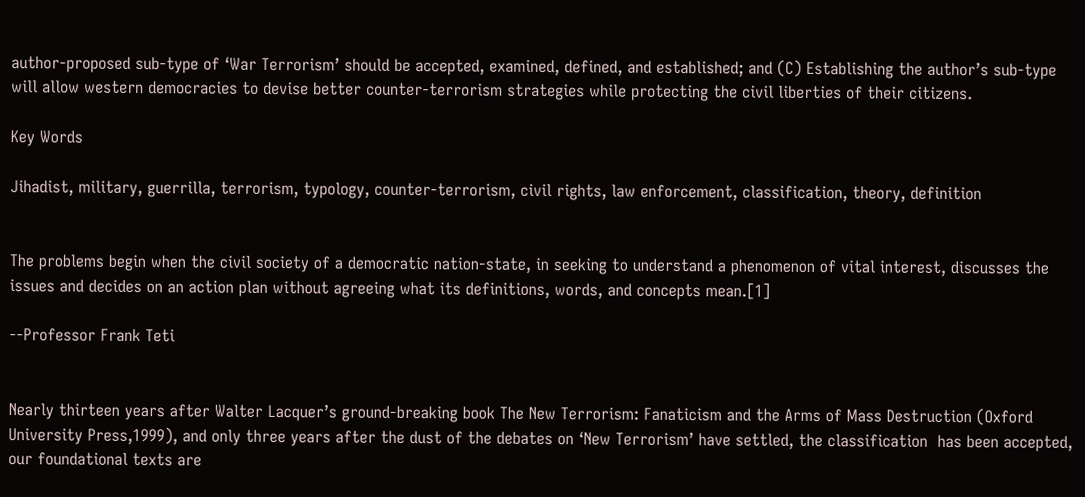author-proposed sub-type of ‘War Terrorism’ should be accepted, examined, defined, and established; and (C) Establishing the author’s sub-type will allow western democracies to devise better counter-terrorism strategies while protecting the civil liberties of their citizens.

Key Words

Jihadist, military, guerrilla, terrorism, typology, counter-terrorism, civil rights, law enforcement, classification, theory, definition


The problems begin when the civil society of a democratic nation-state, in seeking to understand a phenomenon of vital interest, discusses the issues and decides on an action plan without agreeing what its definitions, words, and concepts mean.[1]

--Professor Frank Teti


Nearly thirteen years after Walter Lacquer’s ground-breaking book The New Terrorism: Fanaticism and the Arms of Mass Destruction (Oxford University Press,1999), and only three years after the dust of the debates on ‘New Terrorism’ have settled, the classification  has been accepted, our foundational texts are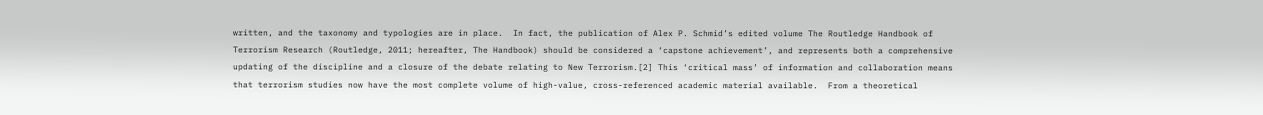written, and the taxonomy and typologies are in place.  In fact, the publication of Alex P. Schmid’s edited volume The Routledge Handbook of Terrorism Research (Routledge, 2011; hereafter, The Handbook) should be considered a ‘capstone achievement’, and represents both a comprehensive updating of the discipline and a closure of the debate relating to New Terrorism.[2] This ‘critical mass’ of information and collaboration means that terrorism studies now have the most complete volume of high-value, cross-referenced academic material available.  From a theoretical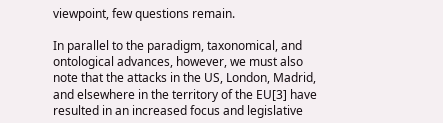viewpoint, few questions remain.

In parallel to the paradigm, taxonomical, and ontological advances, however, we must also note that the attacks in the US, London, Madrid, and elsewhere in the territory of the EU[3] have resulted in an increased focus and legislative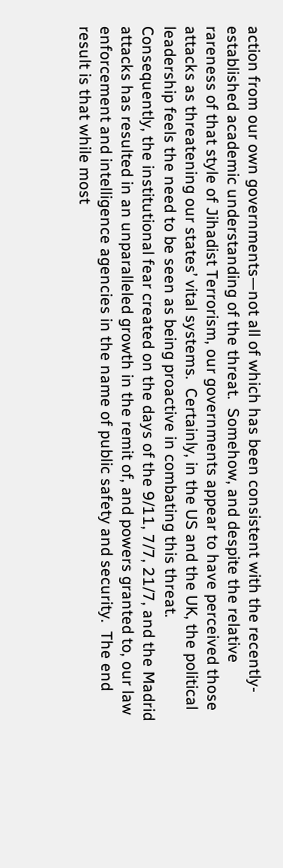action from our own governments—not all of which has been consistent with the recently-established academic understanding of the threat.  Somehow, and despite the relative rareness of that style of Jihadist Terrorism, our governments appear to have perceived those attacks as threatening our states’ vital systems.  Certainly, in the US and the UK, the political leadership feels the need to be seen as being proactive in combating this threat.  Consequently, the institutional fear created on the days of the 9/11, 7/7, 21/7, and the Madrid attacks has resulted in an unparalleled growth in the remit of, and powers granted to, our law enforcement and intelligence agencies in the name of public safety and security.  The end result is that while most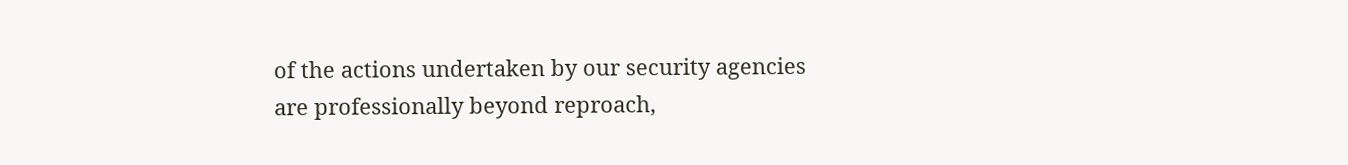of the actions undertaken by our security agencies are professionally beyond reproach,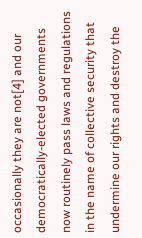occasionally they are not[4] and our democratically-elected governments now routinely pass laws and regulations in the name of collective security that undermine our rights and destroy the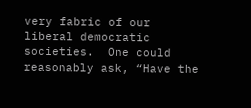very fabric of our liberal democratic societies.  One could reasonably ask, “Have the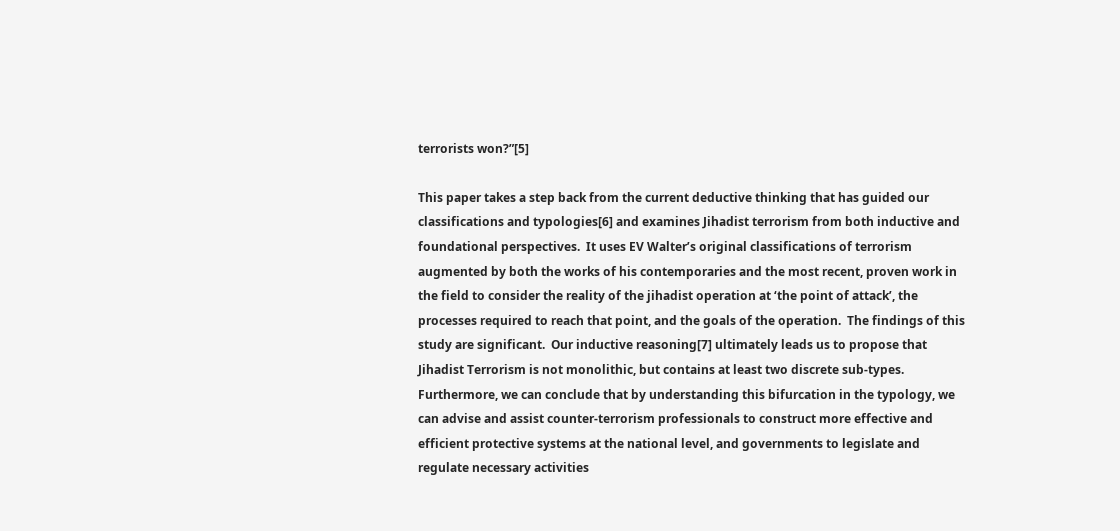terrorists won?”[5]

This paper takes a step back from the current deductive thinking that has guided our classifications and typologies[6] and examines Jihadist terrorism from both inductive and foundational perspectives.  It uses EV Walter’s original classifications of terrorism augmented by both the works of his contemporaries and the most recent, proven work in the field to consider the reality of the jihadist operation at ‘the point of attack’, the processes required to reach that point, and the goals of the operation.  The findings of this study are significant.  Our inductive reasoning[7] ultimately leads us to propose that Jihadist Terrorism is not monolithic, but contains at least two discrete sub-types.  Furthermore, we can conclude that by understanding this bifurcation in the typology, we can advise and assist counter-terrorism professionals to construct more effective and efficient protective systems at the national level, and governments to legislate and regulate necessary activities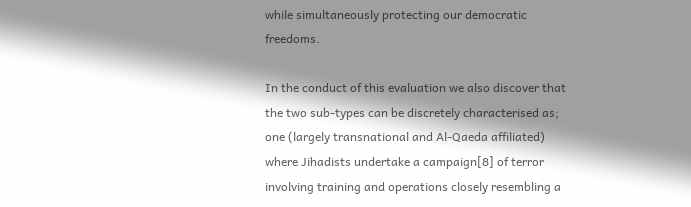while simultaneously protecting our democratic freedoms.

In the conduct of this evaluation we also discover that the two sub-types can be discretely characterised as; one (largely transnational and Al-Qaeda affiliated) where Jihadists undertake a campaign[8] of terror involving training and operations closely resembling a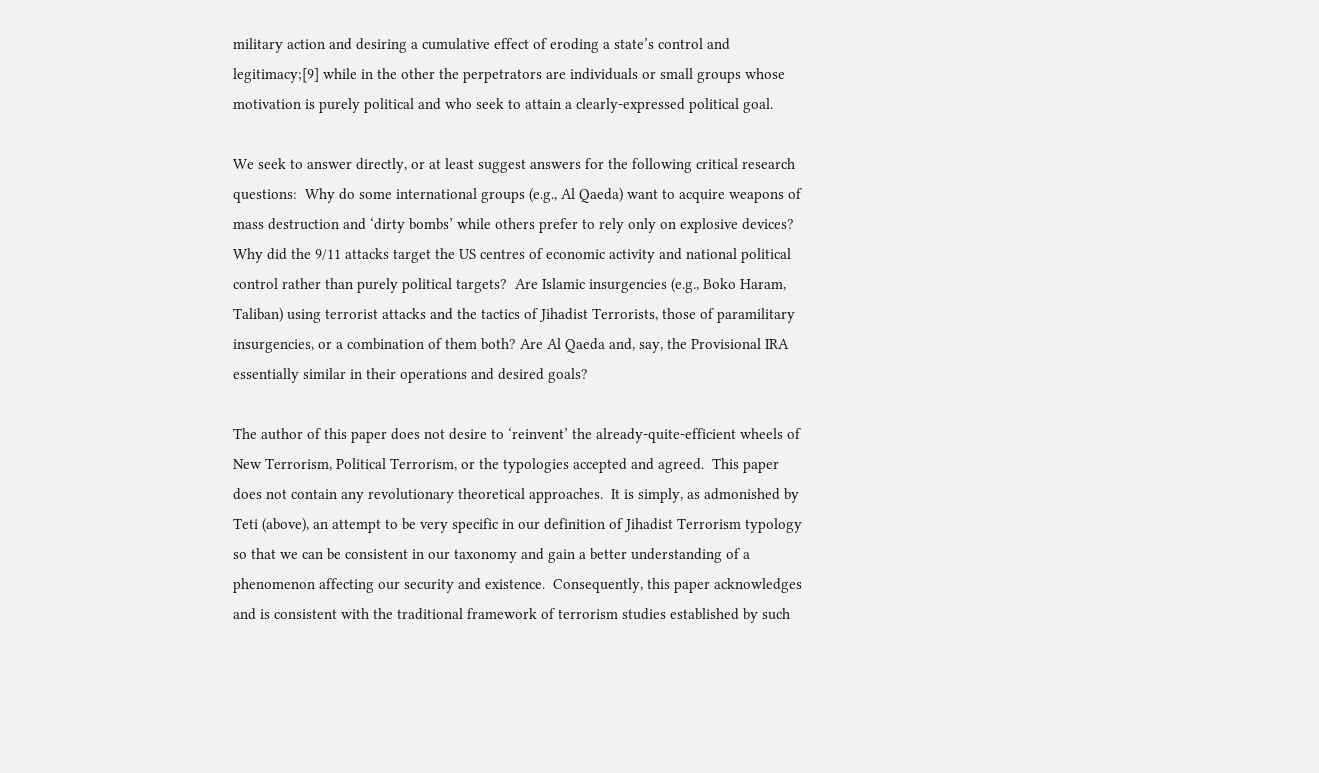military action and desiring a cumulative effect of eroding a state’s control and legitimacy;[9] while in the other the perpetrators are individuals or small groups whose motivation is purely political and who seek to attain a clearly-expressed political goal.

We seek to answer directly, or at least suggest answers for the following critical research questions:  Why do some international groups (e.g., Al Qaeda) want to acquire weapons of mass destruction and ‘dirty bombs’ while others prefer to rely only on explosive devices?  Why did the 9/11 attacks target the US centres of economic activity and national political control rather than purely political targets?  Are Islamic insurgencies (e.g., Boko Haram, Taliban) using terrorist attacks and the tactics of Jihadist Terrorists, those of paramilitary insurgencies, or a combination of them both? Are Al Qaeda and, say, the Provisional IRA essentially similar in their operations and desired goals?

The author of this paper does not desire to ‘reinvent’ the already-quite-efficient wheels of New Terrorism, Political Terrorism, or the typologies accepted and agreed.  This paper does not contain any revolutionary theoretical approaches.  It is simply, as admonished by Teti (above), an attempt to be very specific in our definition of Jihadist Terrorism typology so that we can be consistent in our taxonomy and gain a better understanding of a phenomenon affecting our security and existence.  Consequently, this paper acknowledges and is consistent with the traditional framework of terrorism studies established by such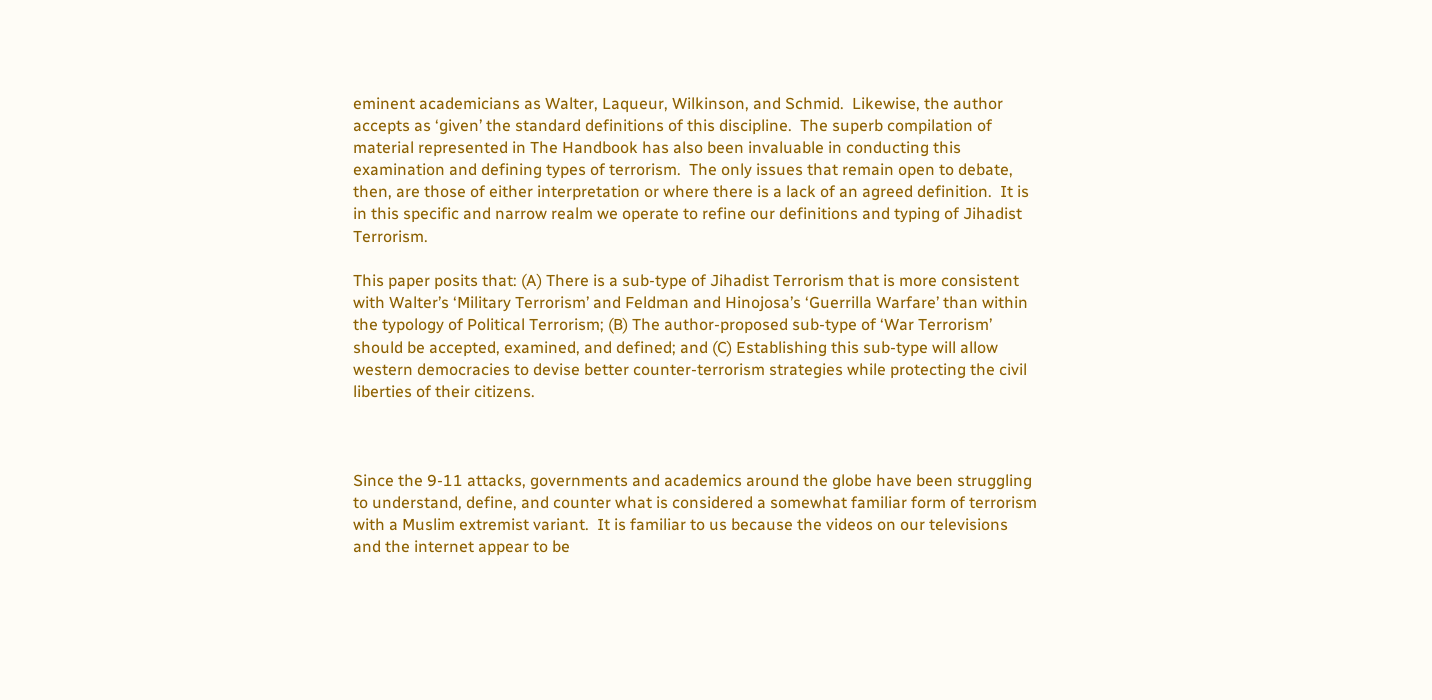eminent academicians as Walter, Laqueur, Wilkinson, and Schmid.  Likewise, the author accepts as ‘given’ the standard definitions of this discipline.  The superb compilation of material represented in The Handbook has also been invaluable in conducting this examination and defining types of terrorism.  The only issues that remain open to debate, then, are those of either interpretation or where there is a lack of an agreed definition.  It is in this specific and narrow realm we operate to refine our definitions and typing of Jihadist Terrorism.

This paper posits that: (A) There is a sub-type of Jihadist Terrorism that is more consistent with Walter’s ‘Military Terrorism’ and Feldman and Hinojosa’s ‘Guerrilla Warfare’ than within the typology of Political Terrorism; (B) The author-proposed sub-type of ‘War Terrorism’ should be accepted, examined, and defined; and (C) Establishing this sub-type will allow western democracies to devise better counter-terrorism strategies while protecting the civil liberties of their citizens.



Since the 9-11 attacks, governments and academics around the globe have been struggling to understand, define, and counter what is considered a somewhat familiar form of terrorism with a Muslim extremist variant.  It is familiar to us because the videos on our televisions and the internet appear to be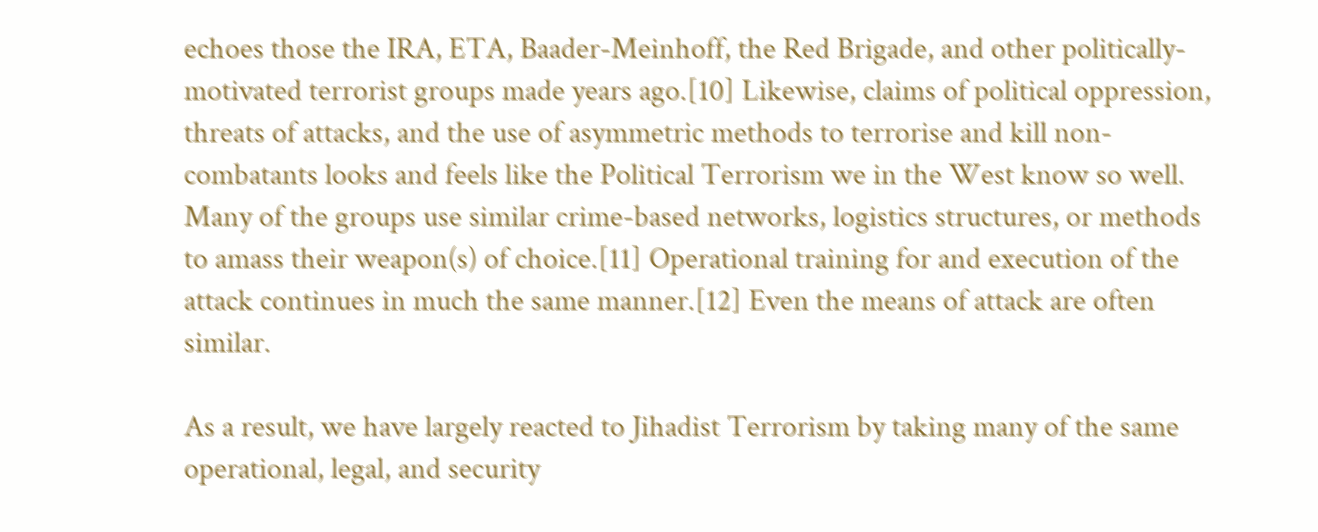echoes those the IRA, ETA, Baader-Meinhoff, the Red Brigade, and other politically-motivated terrorist groups made years ago.[10] Likewise, claims of political oppression, threats of attacks, and the use of asymmetric methods to terrorise and kill non-combatants looks and feels like the Political Terrorism we in the West know so well.  Many of the groups use similar crime-based networks, logistics structures, or methods to amass their weapon(s) of choice.[11] Operational training for and execution of the attack continues in much the same manner.[12] Even the means of attack are often similar.

As a result, we have largely reacted to Jihadist Terrorism by taking many of the same operational, legal, and security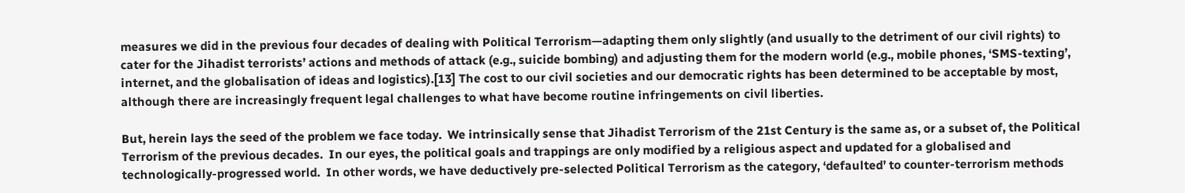measures we did in the previous four decades of dealing with Political Terrorism—adapting them only slightly (and usually to the detriment of our civil rights) to cater for the Jihadist terrorists’ actions and methods of attack (e.g., suicide bombing) and adjusting them for the modern world (e.g., mobile phones, ‘SMS-texting’, internet, and the globalisation of ideas and logistics).[13] The cost to our civil societies and our democratic rights has been determined to be acceptable by most, although there are increasingly frequent legal challenges to what have become routine infringements on civil liberties.

But, herein lays the seed of the problem we face today.  We intrinsically sense that Jihadist Terrorism of the 21st Century is the same as, or a subset of, the Political Terrorism of the previous decades.  In our eyes, the political goals and trappings are only modified by a religious aspect and updated for a globalised and technologically-progressed world.  In other words, we have deductively pre-selected Political Terrorism as the category, ‘defaulted’ to counter-terrorism methods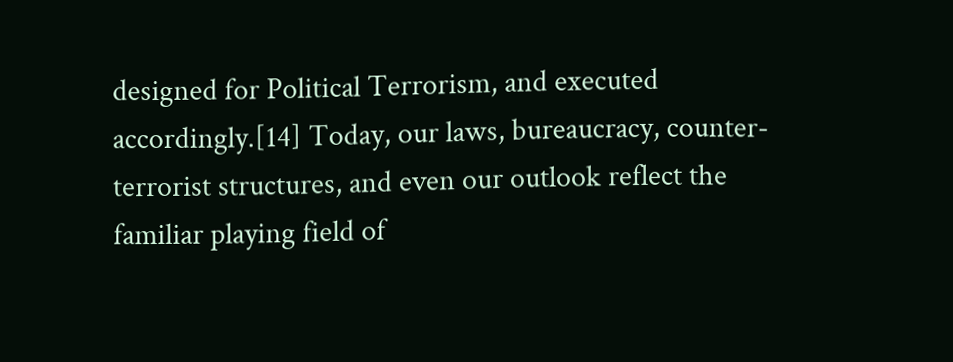designed for Political Terrorism, and executed accordingly.[14] Today, our laws, bureaucracy, counter-terrorist structures, and even our outlook reflect the familiar playing field of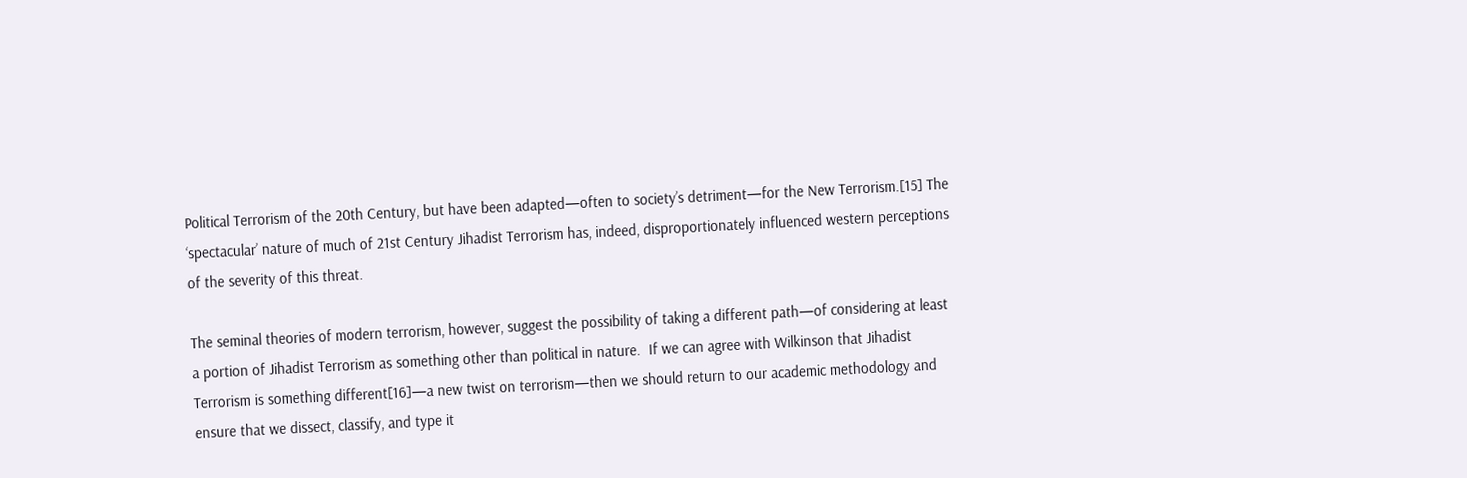Political Terrorism of the 20th Century, but have been adapted—often to society’s detriment—for the New Terrorism.[15] The ‘spectacular’ nature of much of 21st Century Jihadist Terrorism has, indeed, disproportionately influenced western perceptions of the severity of this threat.

The seminal theories of modern terrorism, however, suggest the possibility of taking a different path—of considering at least a portion of Jihadist Terrorism as something other than political in nature.  If we can agree with Wilkinson that Jihadist Terrorism is something different[16]—a new twist on terrorism—then we should return to our academic methodology and ensure that we dissect, classify, and type it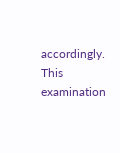accordingly.  This examination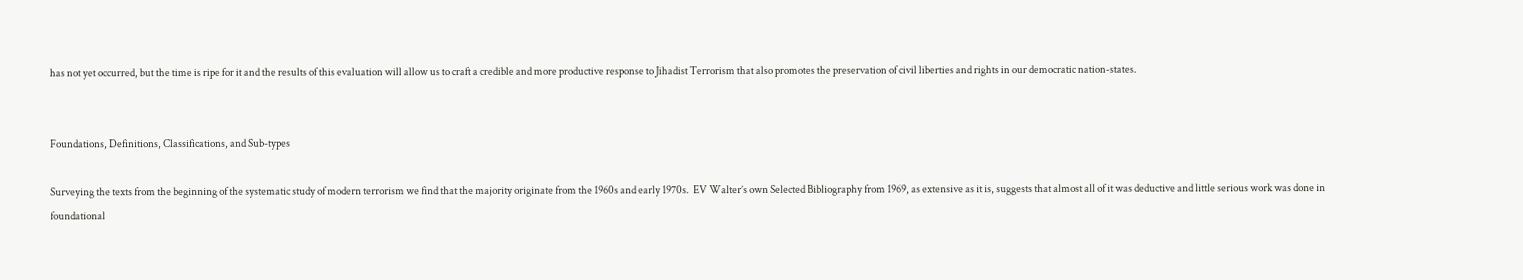has not yet occurred, but the time is ripe for it and the results of this evaluation will allow us to craft a credible and more productive response to Jihadist Terrorism that also promotes the preservation of civil liberties and rights in our democratic nation-states.


Foundations, Definitions, Classifications, and Sub-types

Surveying the texts from the beginning of the systematic study of modern terrorism we find that the majority originate from the 1960s and early 1970s.  EV Walter’s own Selected Bibliography from 1969, as extensive as it is, suggests that almost all of it was deductive and little serious work was done in foundational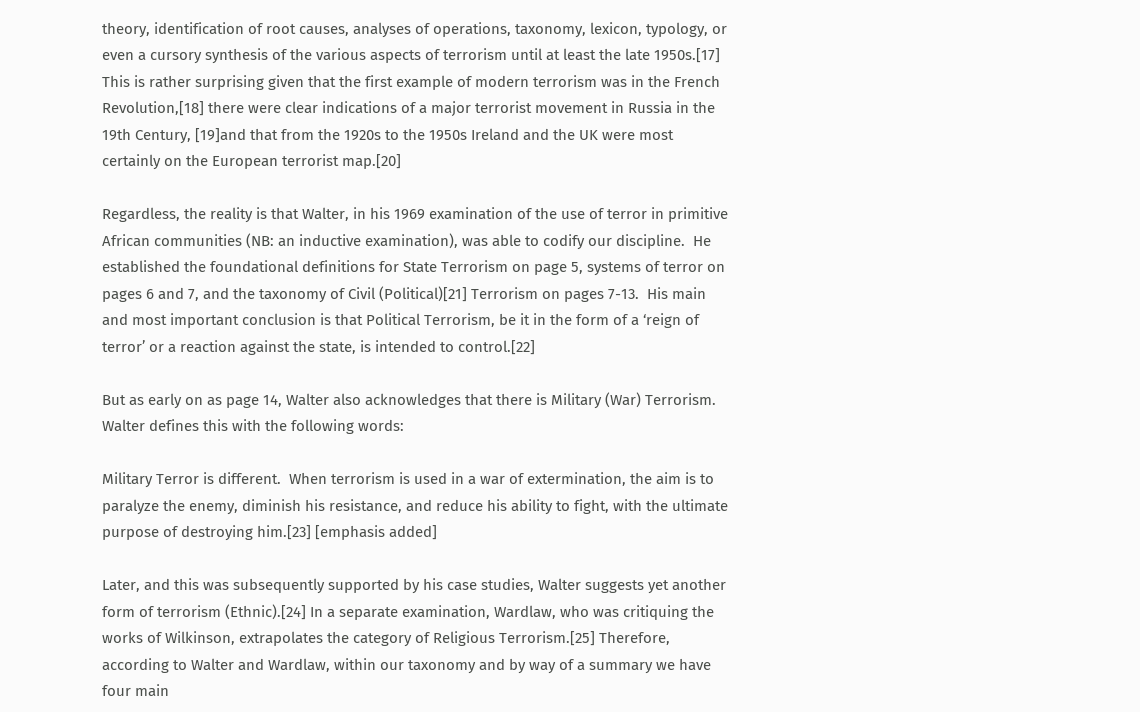theory, identification of root causes, analyses of operations, taxonomy, lexicon, typology, or even a cursory synthesis of the various aspects of terrorism until at least the late 1950s.[17] This is rather surprising given that the first example of modern terrorism was in the French Revolution,[18] there were clear indications of a major terrorist movement in Russia in the 19th Century, [19]and that from the 1920s to the 1950s Ireland and the UK were most certainly on the European terrorist map.[20]

Regardless, the reality is that Walter, in his 1969 examination of the use of terror in primitive African communities (NB: an inductive examination), was able to codify our discipline.  He established the foundational definitions for State Terrorism on page 5, systems of terror on pages 6 and 7, and the taxonomy of Civil (Political)[21] Terrorism on pages 7-13.  His main and most important conclusion is that Political Terrorism, be it in the form of a ‘reign of terror’ or a reaction against the state, is intended to control.[22]

But as early on as page 14, Walter also acknowledges that there is Military (War) Terrorism. Walter defines this with the following words:

Military Terror is different.  When terrorism is used in a war of extermination, the aim is to paralyze the enemy, diminish his resistance, and reduce his ability to fight, with the ultimate purpose of destroying him.[23] [emphasis added]

Later, and this was subsequently supported by his case studies, Walter suggests yet another form of terrorism (Ethnic).[24] In a separate examination, Wardlaw, who was critiquing the works of Wilkinson, extrapolates the category of Religious Terrorism.[25] Therefore, according to Walter and Wardlaw, within our taxonomy and by way of a summary we have four main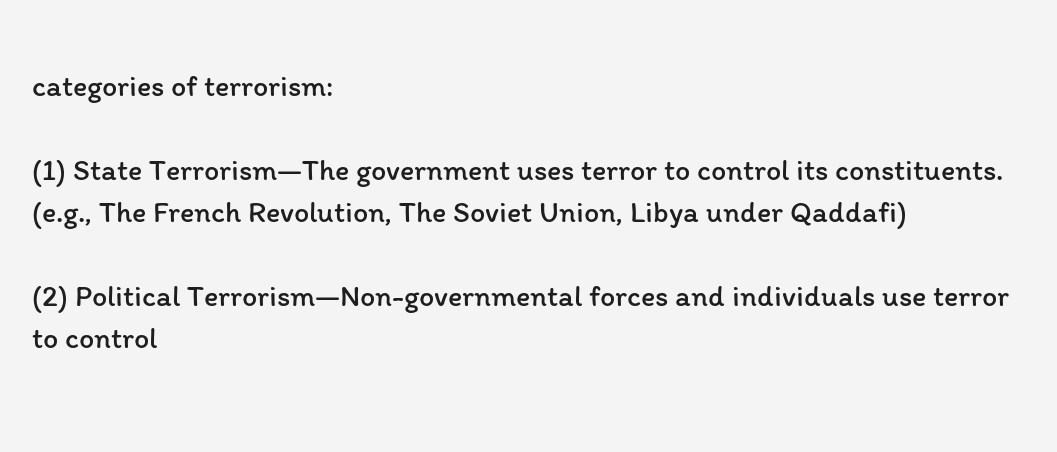categories of terrorism:

(1) State Terrorism—The government uses terror to control its constituents. (e.g., The French Revolution, The Soviet Union, Libya under Qaddafi)

(2) Political Terrorism—Non-governmental forces and individuals use terror to control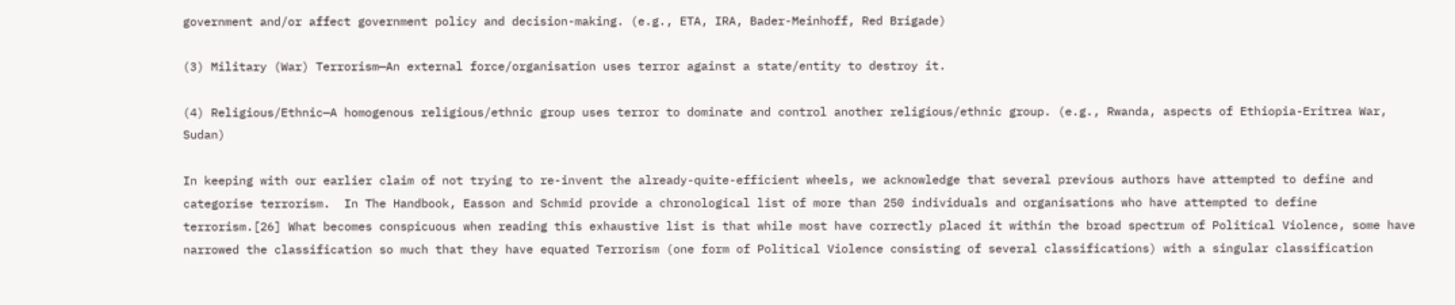government and/or affect government policy and decision-making. (e.g., ETA, IRA, Bader-Meinhoff, Red Brigade)

(3) Military (War) Terrorism—An external force/organisation uses terror against a state/entity to destroy it.

(4) Religious/Ethnic—A homogenous religious/ethnic group uses terror to dominate and control another religious/ethnic group. (e.g., Rwanda, aspects of Ethiopia-Eritrea War, Sudan)

In keeping with our earlier claim of not trying to re-invent the already-quite-efficient wheels, we acknowledge that several previous authors have attempted to define and categorise terrorism.  In The Handbook, Easson and Schmid provide a chronological list of more than 250 individuals and organisations who have attempted to define terrorism.[26] What becomes conspicuous when reading this exhaustive list is that while most have correctly placed it within the broad spectrum of Political Violence, some have narrowed the classification so much that they have equated Terrorism (one form of Political Violence consisting of several classifications) with a singular classification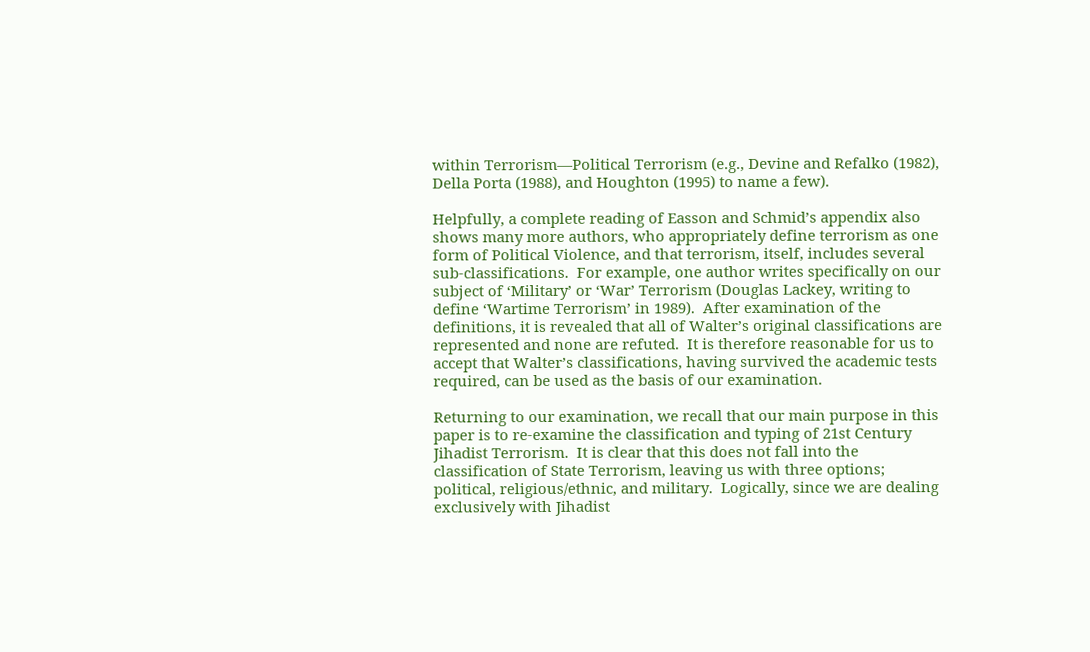within Terrorism—Political Terrorism (e.g., Devine and Refalko (1982), Della Porta (1988), and Houghton (1995) to name a few).

Helpfully, a complete reading of Easson and Schmid’s appendix also shows many more authors, who appropriately define terrorism as one form of Political Violence, and that terrorism, itself, includes several sub-classifications.  For example, one author writes specifically on our subject of ‘Military’ or ‘War’ Terrorism (Douglas Lackey, writing to define ‘Wartime Terrorism’ in 1989).  After examination of the definitions, it is revealed that all of Walter’s original classifications are represented and none are refuted.  It is therefore reasonable for us to accept that Walter’s classifications, having survived the academic tests required, can be used as the basis of our examination.

Returning to our examination, we recall that our main purpose in this paper is to re-examine the classification and typing of 21st Century Jihadist Terrorism.  It is clear that this does not fall into the classification of State Terrorism, leaving us with three options; political, religious/ethnic, and military.  Logically, since we are dealing exclusively with Jihadist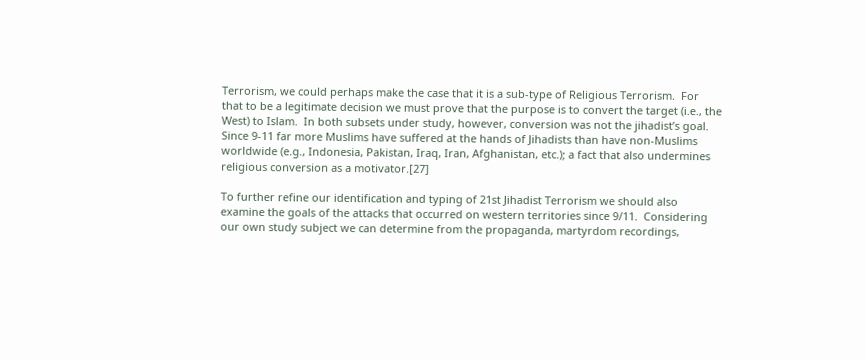Terrorism, we could perhaps make the case that it is a sub-type of Religious Terrorism.  For that to be a legitimate decision we must prove that the purpose is to convert the target (i.e., the West) to Islam.  In both subsets under study, however, conversion was not the jihadist’s goal.  Since 9-11 far more Muslims have suffered at the hands of Jihadists than have non-Muslims worldwide (e.g., Indonesia, Pakistan, Iraq, Iran, Afghanistan, etc.); a fact that also undermines religious conversion as a motivator.[27]

To further refine our identification and typing of 21st Jihadist Terrorism we should also examine the goals of the attacks that occurred on western territories since 9/11.  Considering our own study subject we can determine from the propaganda, martyrdom recordings,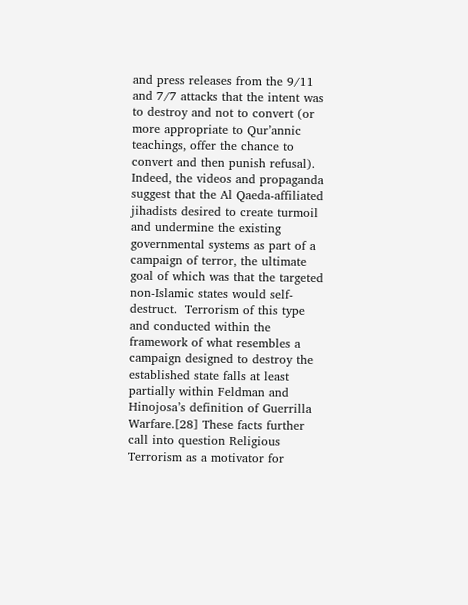and press releases from the 9/11 and 7/7 attacks that the intent was to destroy and not to convert (or more appropriate to Qur’annic teachings, offer the chance to convert and then punish refusal).  Indeed, the videos and propaganda suggest that the Al Qaeda-affiliated jihadists desired to create turmoil and undermine the existing governmental systems as part of a campaign of terror, the ultimate goal of which was that the targeted non-Islamic states would self-destruct.  Terrorism of this type and conducted within the framework of what resembles a campaign designed to destroy the established state falls at least partially within Feldman and Hinojosa’s definition of Guerrilla Warfare.[28] These facts further call into question Religious Terrorism as a motivator for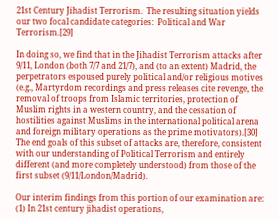21st Century Jihadist Terrorism.  The resulting situation yields our two focal candidate categories:  Political and War Terrorism.[29]

In doing so, we find that in the Jihadist Terrorism attacks after 9/11, London (both 7/7 and 21/7), and (to an extent) Madrid, the perpetrators espoused purely political and/or religious motives (e.g., Martyrdom recordings and press releases cite revenge, the removal of troops from Islamic territories, protection of Muslim rights in a western country, and the cessation of hostilities against Muslims in the international political arena and foreign military operations as the prime motivators).[30] The end goals of this subset of attacks are, therefore, consistent with our understanding of Political Terrorism and entirely different (and more completely understood) from those of the first subset (9/11/London/Madrid).

Our interim findings from this portion of our examination are:  (1) In 21st century jihadist operations,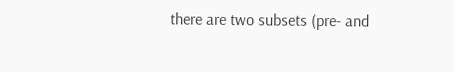there are two subsets (pre- and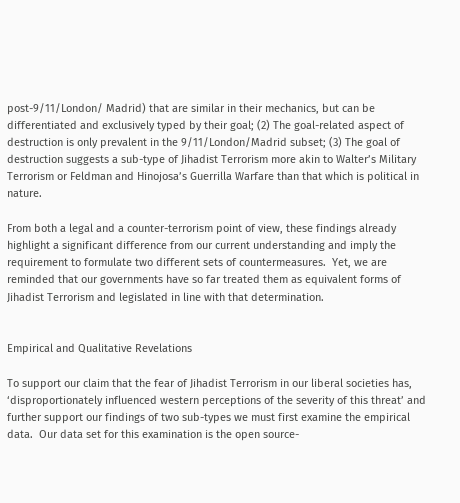post-9/11/London/ Madrid) that are similar in their mechanics, but can be differentiated and exclusively typed by their goal; (2) The goal-related aspect of destruction is only prevalent in the 9/11/London/Madrid subset; (3) The goal of destruction suggests a sub-type of Jihadist Terrorism more akin to Walter’s Military Terrorism or Feldman and Hinojosa’s Guerrilla Warfare than that which is political in nature.

From both a legal and a counter-terrorism point of view, these findings already highlight a significant difference from our current understanding and imply the requirement to formulate two different sets of countermeasures.  Yet, we are reminded that our governments have so far treated them as equivalent forms of Jihadist Terrorism and legislated in line with that determination.


Empirical and Qualitative Revelations

To support our claim that the fear of Jihadist Terrorism in our liberal societies has, ‘disproportionately influenced western perceptions of the severity of this threat’ and further support our findings of two sub-types we must first examine the empirical data.  Our data set for this examination is the open source-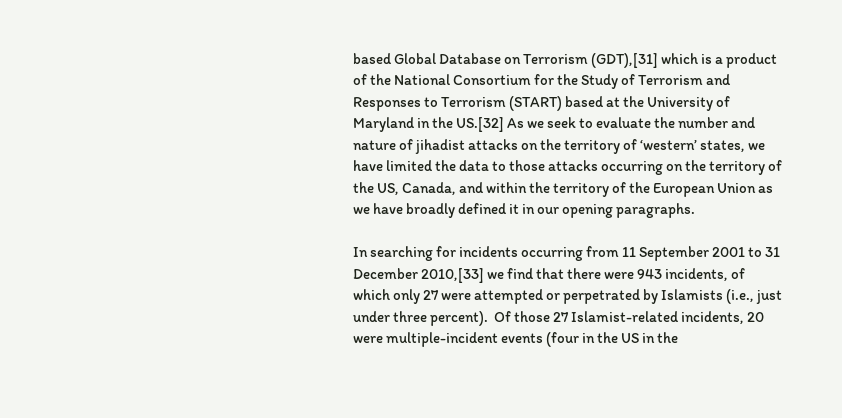based Global Database on Terrorism (GDT),[31] which is a product of the National Consortium for the Study of Terrorism and Responses to Terrorism (START) based at the University of Maryland in the US.[32] As we seek to evaluate the number and nature of jihadist attacks on the territory of ‘western’ states, we have limited the data to those attacks occurring on the territory of the US, Canada, and within the territory of the European Union as we have broadly defined it in our opening paragraphs.

In searching for incidents occurring from 11 September 2001 to 31 December 2010,[33] we find that there were 943 incidents, of which only 27 were attempted or perpetrated by Islamists (i.e., just under three percent).  Of those 27 Islamist-related incidents, 20 were multiple-incident events (four in the US in the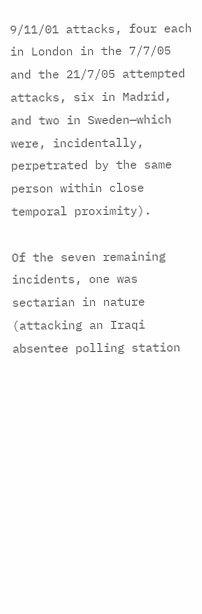9/11/01 attacks, four each in London in the 7/7/05 and the 21/7/05 attempted attacks, six in Madrid, and two in Sweden—which were, incidentally, perpetrated by the same person within close temporal proximity).

Of the seven remaining incidents, one was sectarian in nature (attacking an Iraqi absentee polling station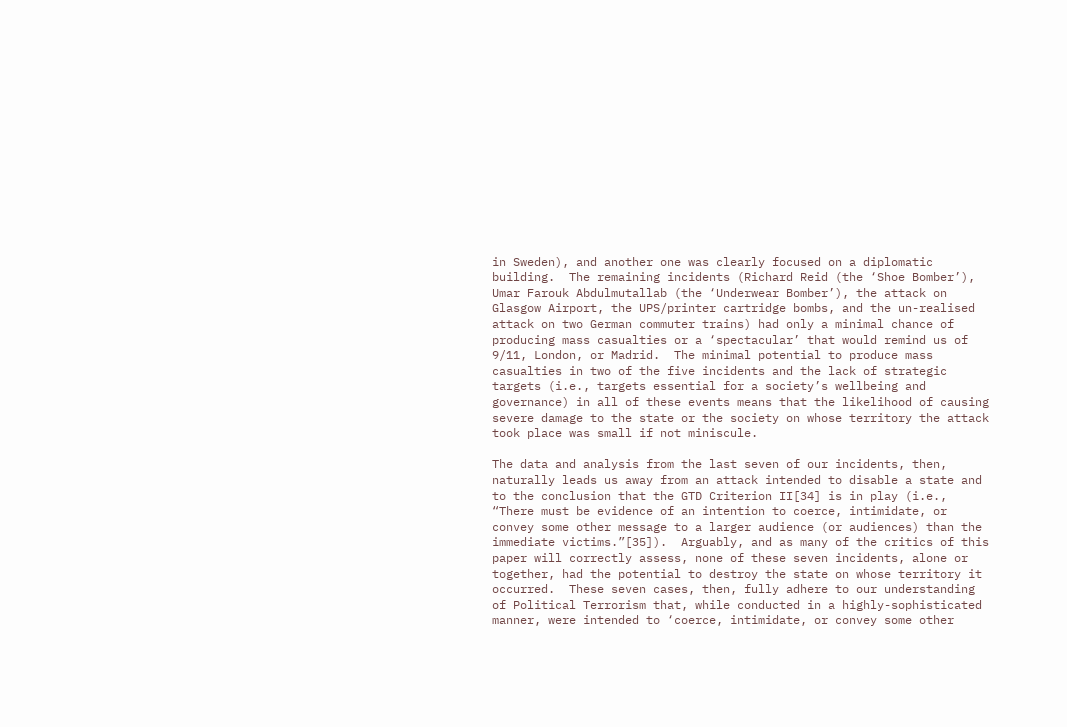in Sweden), and another one was clearly focused on a diplomatic building.  The remaining incidents (Richard Reid (the ‘Shoe Bomber’), Umar Farouk Abdulmutallab (the ‘Underwear Bomber’), the attack on Glasgow Airport, the UPS/printer cartridge bombs, and the un-realised attack on two German commuter trains) had only a minimal chance of producing mass casualties or a ‘spectacular’ that would remind us of 9/11, London, or Madrid.  The minimal potential to produce mass casualties in two of the five incidents and the lack of strategic targets (i.e., targets essential for a society’s wellbeing and governance) in all of these events means that the likelihood of causing severe damage to the state or the society on whose territory the attack took place was small if not miniscule.

The data and analysis from the last seven of our incidents, then, naturally leads us away from an attack intended to disable a state and to the conclusion that the GTD Criterion II[34] is in play (i.e., “There must be evidence of an intention to coerce, intimidate, or convey some other message to a larger audience (or audiences) than the immediate victims.”[35]).  Arguably, and as many of the critics of this paper will correctly assess, none of these seven incidents, alone or together, had the potential to destroy the state on whose territory it occurred.  These seven cases, then, fully adhere to our understanding of Political Terrorism that, while conducted in a highly-sophisticated manner, were intended to ‘coerce, intimidate, or convey some other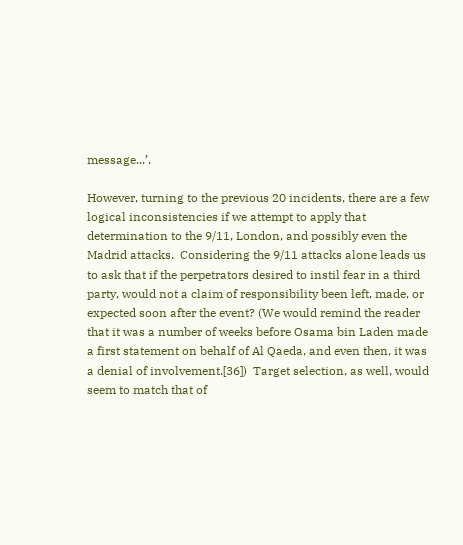message...’.

However, turning to the previous 20 incidents, there are a few logical inconsistencies if we attempt to apply that determination to the 9/11, London, and possibly even the Madrid attacks.  Considering the 9/11 attacks alone leads us to ask that if the perpetrators desired to instil fear in a third party, would not a claim of responsibility been left, made, or expected soon after the event? (We would remind the reader that it was a number of weeks before Osama bin Laden made a first statement on behalf of Al Qaeda, and even then, it was a denial of involvement.[36])  Target selection, as well, would seem to match that of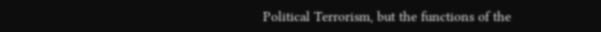Political Terrorism, but the functions of the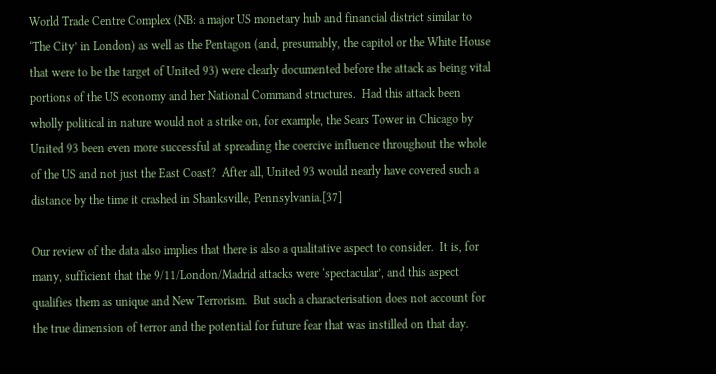World Trade Centre Complex (NB: a major US monetary hub and financial district similar to ‘The City’ in London) as well as the Pentagon (and, presumably, the capitol or the White House that were to be the target of United 93) were clearly documented before the attack as being vital portions of the US economy and her National Command structures.  Had this attack been wholly political in nature would not a strike on, for example, the Sears Tower in Chicago by United 93 been even more successful at spreading the coercive influence throughout the whole of the US and not just the East Coast?  After all, United 93 would nearly have covered such a distance by the time it crashed in Shanksville, Pennsylvania.[37]

Our review of the data also implies that there is also a qualitative aspect to consider.  It is, for many, sufficient that the 9/11/London/Madrid attacks were ‘spectacular’, and this aspect qualifies them as unique and New Terrorism.  But such a characterisation does not account for the true dimension of terror and the potential for future fear that was instilled on that day.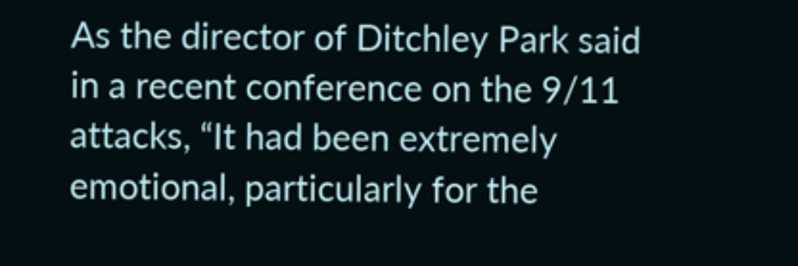As the director of Ditchley Park said in a recent conference on the 9/11 attacks, “It had been extremely emotional, particularly for the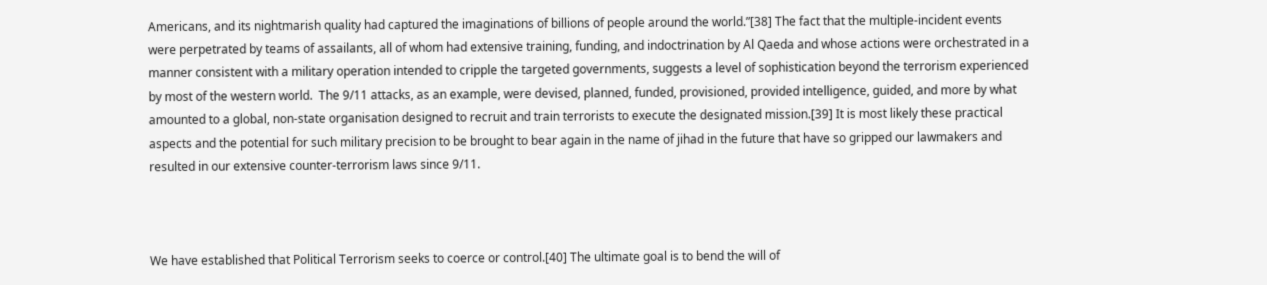Americans, and its nightmarish quality had captured the imaginations of billions of people around the world.”[38] The fact that the multiple-incident events were perpetrated by teams of assailants, all of whom had extensive training, funding, and indoctrination by Al Qaeda and whose actions were orchestrated in a manner consistent with a military operation intended to cripple the targeted governments, suggests a level of sophistication beyond the terrorism experienced by most of the western world.  The 9/11 attacks, as an example, were devised, planned, funded, provisioned, provided intelligence, guided, and more by what amounted to a global, non-state organisation designed to recruit and train terrorists to execute the designated mission.[39] It is most likely these practical aspects and the potential for such military precision to be brought to bear again in the name of jihad in the future that have so gripped our lawmakers and resulted in our extensive counter-terrorism laws since 9/11.



We have established that Political Terrorism seeks to coerce or control.[40] The ultimate goal is to bend the will of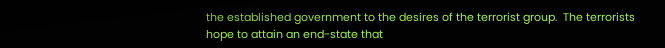the established government to the desires of the terrorist group.  The terrorists hope to attain an end-state that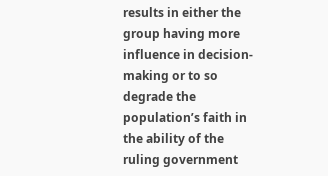results in either the group having more influence in decision-making or to so degrade the population’s faith in the ability of the ruling government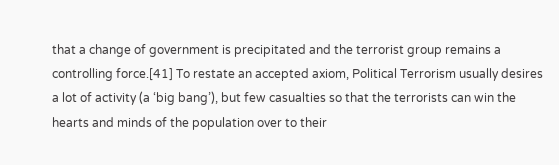that a change of government is precipitated and the terrorist group remains a controlling force.[41] To restate an accepted axiom, Political Terrorism usually desires a lot of activity (a ‘big bang’), but few casualties so that the terrorists can win the hearts and minds of the population over to their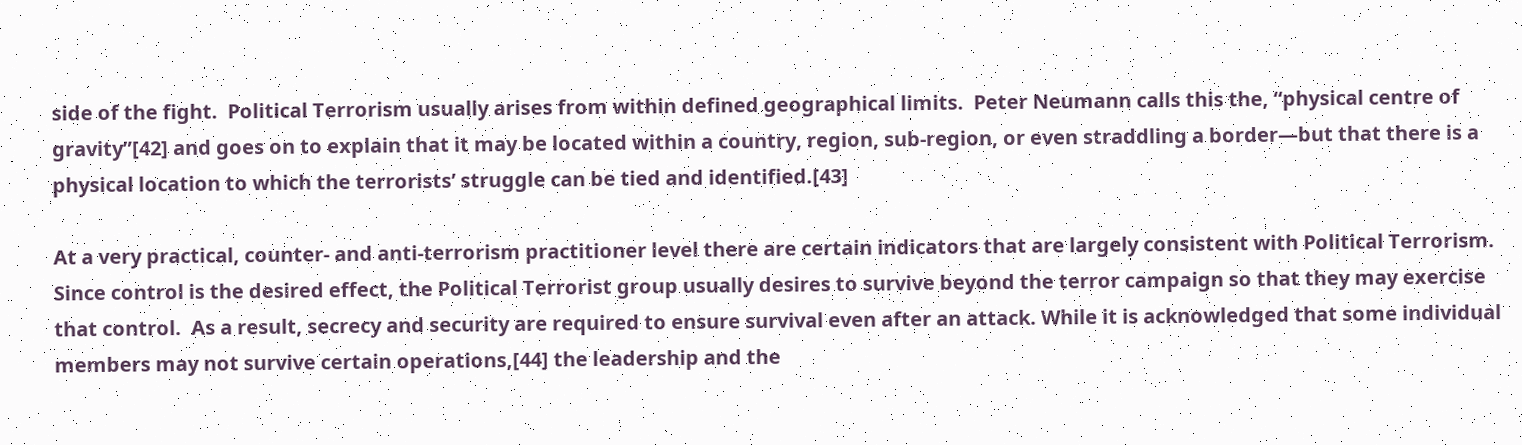side of the fight.  Political Terrorism usually arises from within defined geographical limits.  Peter Neumann calls this the, “physical centre of gravity”[42] and goes on to explain that it may be located within a country, region, sub-region, or even straddling a border—but that there is a physical location to which the terrorists’ struggle can be tied and identified.[43]

At a very practical, counter- and anti-terrorism practitioner level there are certain indicators that are largely consistent with Political Terrorism.  Since control is the desired effect, the Political Terrorist group usually desires to survive beyond the terror campaign so that they may exercise that control.  As a result, secrecy and security are required to ensure survival even after an attack. While it is acknowledged that some individual members may not survive certain operations,[44] the leadership and the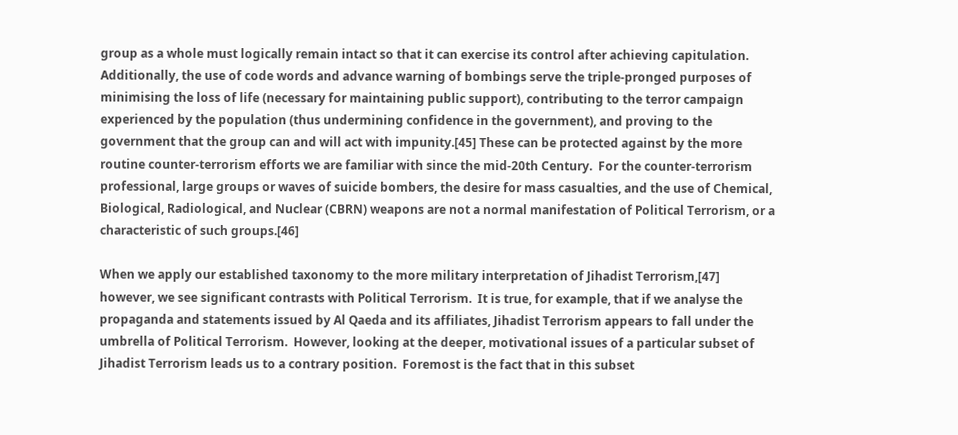group as a whole must logically remain intact so that it can exercise its control after achieving capitulation.  Additionally, the use of code words and advance warning of bombings serve the triple-pronged purposes of minimising the loss of life (necessary for maintaining public support), contributing to the terror campaign experienced by the population (thus undermining confidence in the government), and proving to the government that the group can and will act with impunity.[45] These can be protected against by the more routine counter-terrorism efforts we are familiar with since the mid-20th Century.  For the counter-terrorism professional, large groups or waves of suicide bombers, the desire for mass casualties, and the use of Chemical, Biological, Radiological, and Nuclear (CBRN) weapons are not a normal manifestation of Political Terrorism, or a characteristic of such groups.[46]

When we apply our established taxonomy to the more military interpretation of Jihadist Terrorism,[47] however, we see significant contrasts with Political Terrorism.  It is true, for example, that if we analyse the propaganda and statements issued by Al Qaeda and its affiliates, Jihadist Terrorism appears to fall under the umbrella of Political Terrorism.  However, looking at the deeper, motivational issues of a particular subset of Jihadist Terrorism leads us to a contrary position.  Foremost is the fact that in this subset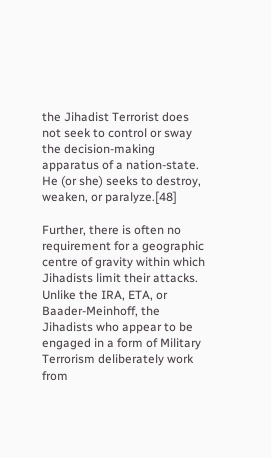the Jihadist Terrorist does not seek to control or sway the decision-making apparatus of a nation-state.  He (or she) seeks to destroy, weaken, or paralyze.[48]

Further, there is often no requirement for a geographic centre of gravity within which Jihadists limit their attacks.  Unlike the IRA, ETA, or Baader-Meinhoff, the Jihadists who appear to be engaged in a form of Military Terrorism deliberately work from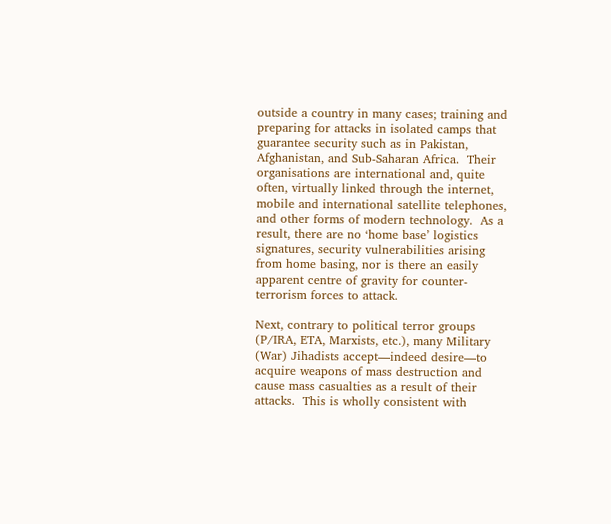outside a country in many cases; training and preparing for attacks in isolated camps that guarantee security such as in Pakistan, Afghanistan, and Sub-Saharan Africa.  Their organisations are international and, quite often, virtually linked through the internet, mobile and international satellite telephones, and other forms of modern technology.  As a result, there are no ‘home base’ logistics signatures, security vulnerabilities arising from home basing, nor is there an easily apparent centre of gravity for counter-terrorism forces to attack.

Next, contrary to political terror groups (P/IRA, ETA, Marxists, etc.), many Military (War) Jihadists accept—indeed desire—to acquire weapons of mass destruction and cause mass casualties as a result of their attacks.  This is wholly consistent with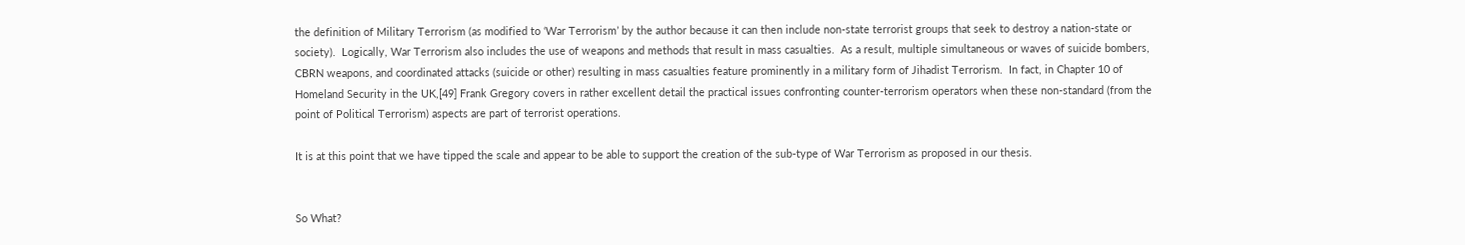the definition of Military Terrorism (as modified to ‘War Terrorism’ by the author because it can then include non-state terrorist groups that seek to destroy a nation-state or society).  Logically, War Terrorism also includes the use of weapons and methods that result in mass casualties.  As a result, multiple simultaneous or waves of suicide bombers, CBRN weapons, and coordinated attacks (suicide or other) resulting in mass casualties feature prominently in a military form of Jihadist Terrorism.  In fact, in Chapter 10 of Homeland Security in the UK,[49] Frank Gregory covers in rather excellent detail the practical issues confronting counter-terrorism operators when these non-standard (from the point of Political Terrorism) aspects are part of terrorist operations.

It is at this point that we have tipped the scale and appear to be able to support the creation of the sub-type of War Terrorism as proposed in our thesis.


So What?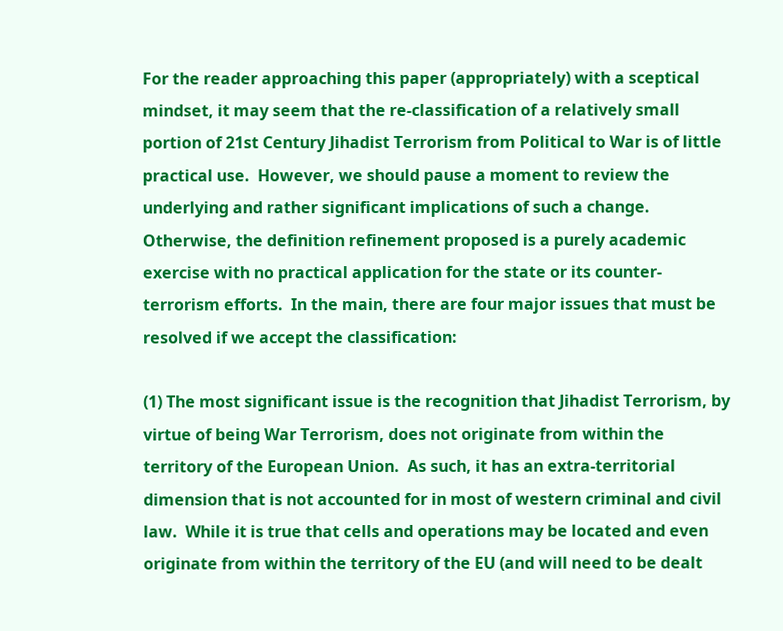For the reader approaching this paper (appropriately) with a sceptical mindset, it may seem that the re-classification of a relatively small portion of 21st Century Jihadist Terrorism from Political to War is of little practical use.  However, we should pause a moment to review the underlying and rather significant implications of such a change.  Otherwise, the definition refinement proposed is a purely academic exercise with no practical application for the state or its counter-terrorism efforts.  In the main, there are four major issues that must be resolved if we accept the classification:

(1) The most significant issue is the recognition that Jihadist Terrorism, by virtue of being War Terrorism, does not originate from within the territory of the European Union.  As such, it has an extra-territorial dimension that is not accounted for in most of western criminal and civil law.  While it is true that cells and operations may be located and even originate from within the territory of the EU (and will need to be dealt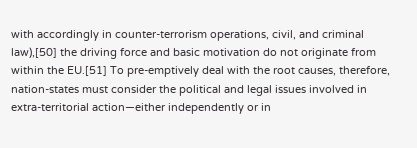with accordingly in counter-terrorism operations, civil, and criminal law),[50] the driving force and basic motivation do not originate from within the EU.[51] To pre-emptively deal with the root causes, therefore, nation-states must consider the political and legal issues involved in extra-territorial action—either independently or in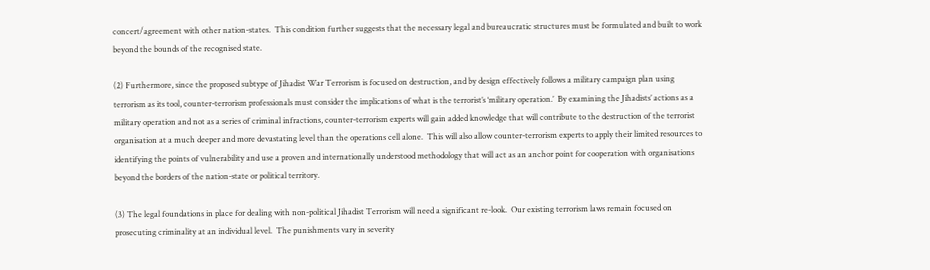concert/agreement with other nation-states.  This condition further suggests that the necessary legal and bureaucratic structures must be formulated and built to work beyond the bounds of the recognised state.

(2) Furthermore, since the proposed subtype of Jihadist War Terrorism is focused on destruction, and by design effectively follows a military campaign plan using terrorism as its tool, counter-terrorism professionals must consider the implications of what is the terrorist’s ‘military operation.’  By examining the Jihadists’ actions as a military operation and not as a series of criminal infractions, counter-terrorism experts will gain added knowledge that will contribute to the destruction of the terrorist organisation at a much deeper and more devastating level than the operations cell alone.  This will also allow counter-terrorism experts to apply their limited resources to identifying the points of vulnerability and use a proven and internationally understood methodology that will act as an anchor point for cooperation with organisations beyond the borders of the nation-state or political territory.

(3) The legal foundations in place for dealing with non-political Jihadist Terrorism will need a significant re-look.  Our existing terrorism laws remain focused on prosecuting criminality at an individual level.  The punishments vary in severity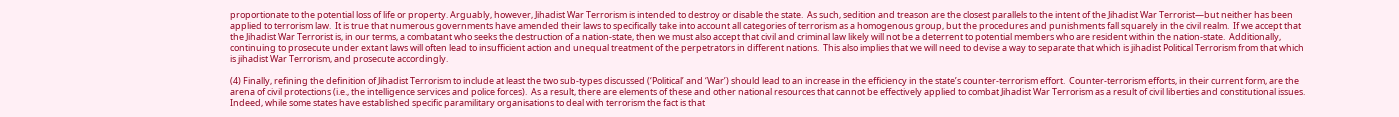proportionate to the potential loss of life or property. Arguably, however, Jihadist War Terrorism is intended to destroy or disable the state.  As such, sedition and treason are the closest parallels to the intent of the Jihadist War Terrorist—but neither has been applied to terrorism law.  It is true that numerous governments have amended their laws to specifically take into account all categories of terrorism as a homogenous group, but the procedures and punishments fall squarely in the civil realm.  If we accept that the Jihadist War Terrorist is, in our terms, a combatant who seeks the destruction of a nation-state, then we must also accept that civil and criminal law likely will not be a deterrent to potential members who are resident within the nation-state.  Additionally, continuing to prosecute under extant laws will often lead to insufficient action and unequal treatment of the perpetrators in different nations.  This also implies that we will need to devise a way to separate that which is jihadist Political Terrorism from that which is jihadist War Terrorism, and prosecute accordingly.

(4) Finally, refining the definition of Jihadist Terrorism to include at least the two sub-types discussed (‘Political’ and ‘War’) should lead to an increase in the efficiency in the state’s counter-terrorism effort.  Counter-terrorism efforts, in their current form, are the arena of civil protections (i.e., the intelligence services and police forces).  As a result, there are elements of these and other national resources that cannot be effectively applied to combat Jihadist War Terrorism as a result of civil liberties and constitutional issues.  Indeed, while some states have established specific paramilitary organisations to deal with terrorism the fact is that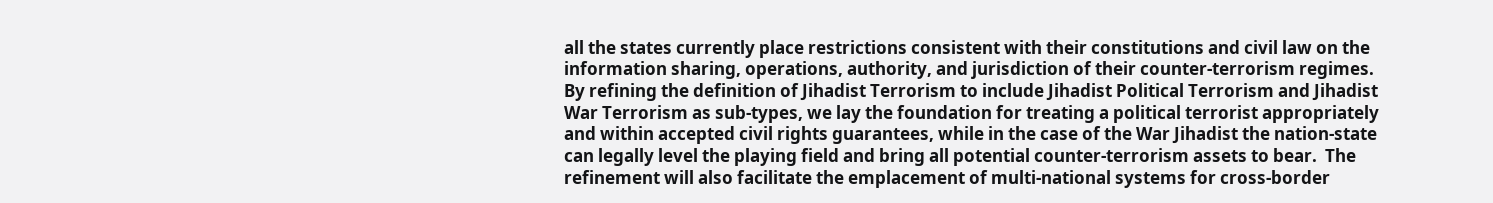all the states currently place restrictions consistent with their constitutions and civil law on the information sharing, operations, authority, and jurisdiction of their counter-terrorism regimes.  By refining the definition of Jihadist Terrorism to include Jihadist Political Terrorism and Jihadist War Terrorism as sub-types, we lay the foundation for treating a political terrorist appropriately and within accepted civil rights guarantees, while in the case of the War Jihadist the nation-state can legally level the playing field and bring all potential counter-terrorism assets to bear.  The refinement will also facilitate the emplacement of multi-national systems for cross-border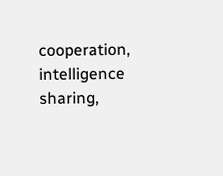cooperation, intelligence sharing,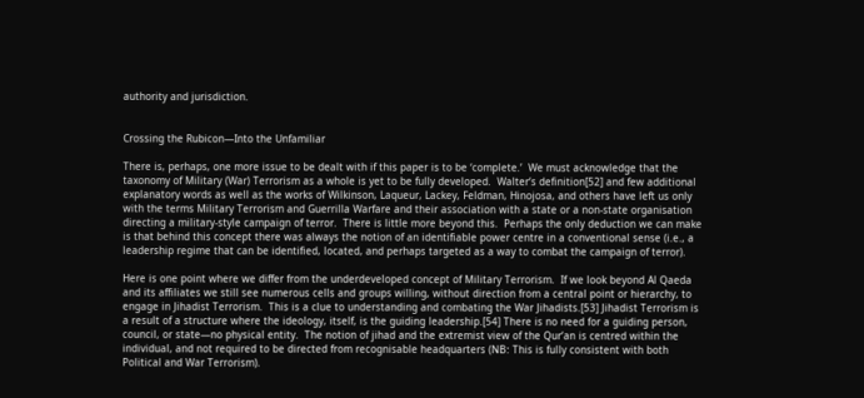authority and jurisdiction.


Crossing the Rubicon—Into the Unfamiliar

There is, perhaps, one more issue to be dealt with if this paper is to be ‘complete.’  We must acknowledge that the taxonomy of Military (War) Terrorism as a whole is yet to be fully developed.  Walter’s definition[52] and few additional explanatory words as well as the works of Wilkinson, Laqueur, Lackey, Feldman, Hinojosa, and others have left us only with the terms Military Terrorism and Guerrilla Warfare and their association with a state or a non-state organisation directing a military-style campaign of terror.  There is little more beyond this.  Perhaps the only deduction we can make is that behind this concept there was always the notion of an identifiable power centre in a conventional sense (i.e., a leadership regime that can be identified, located, and perhaps targeted as a way to combat the campaign of terror).

Here is one point where we differ from the underdeveloped concept of Military Terrorism.  If we look beyond Al Qaeda and its affiliates we still see numerous cells and groups willing, without direction from a central point or hierarchy, to engage in Jihadist Terrorism.  This is a clue to understanding and combating the War Jihadists.[53] Jihadist Terrorism is a result of a structure where the ideology, itself, is the guiding leadership.[54] There is no need for a guiding person, council, or state—no physical entity.  The notion of jihad and the extremist view of the Qur’an is centred within the individual, and not required to be directed from recognisable headquarters (NB: This is fully consistent with both Political and War Terrorism).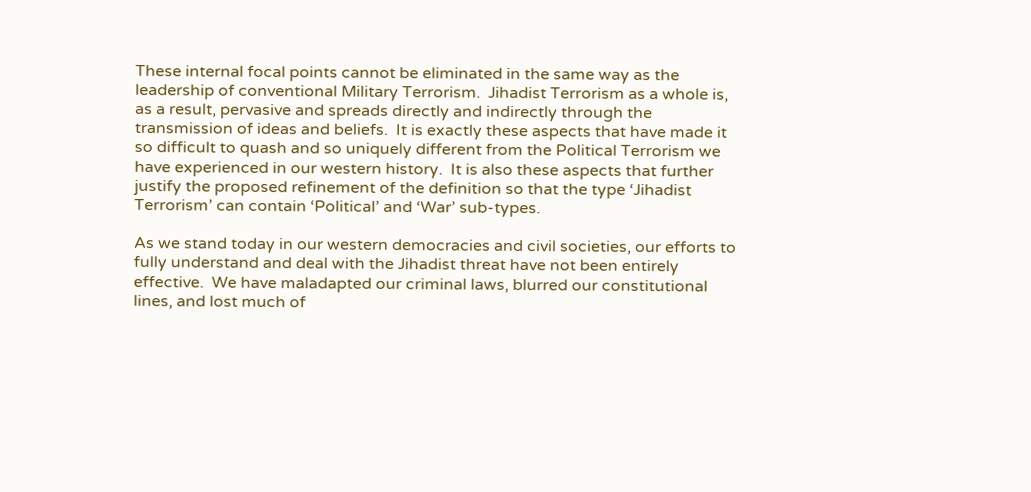These internal focal points cannot be eliminated in the same way as the leadership of conventional Military Terrorism.  Jihadist Terrorism as a whole is, as a result, pervasive and spreads directly and indirectly through the transmission of ideas and beliefs.  It is exactly these aspects that have made it so difficult to quash and so uniquely different from the Political Terrorism we have experienced in our western history.  It is also these aspects that further justify the proposed refinement of the definition so that the type ‘Jihadist Terrorism’ can contain ‘Political’ and ‘War’ sub-types.

As we stand today in our western democracies and civil societies, our efforts to fully understand and deal with the Jihadist threat have not been entirely effective.  We have maladapted our criminal laws, blurred our constitutional lines, and lost much of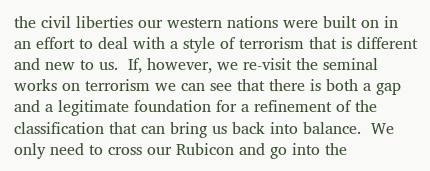the civil liberties our western nations were built on in an effort to deal with a style of terrorism that is different and new to us.  If, however, we re-visit the seminal works on terrorism we can see that there is both a gap and a legitimate foundation for a refinement of the classification that can bring us back into balance.  We only need to cross our Rubicon and go into the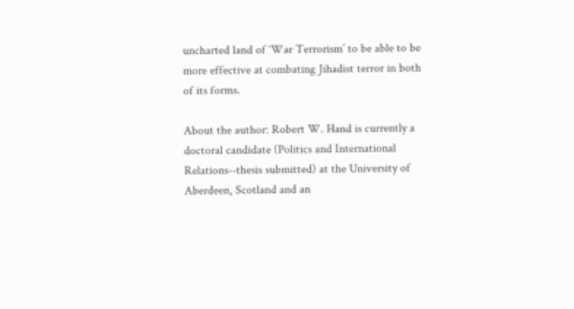uncharted land of ‘War Terrorism’ to be able to be more effective at combating Jihadist terror in both of its forms.

About the author: Robert W. Hand is currently a doctoral candidate (Politics and International Relations--thesis submitted) at the University of Aberdeen, Scotland and an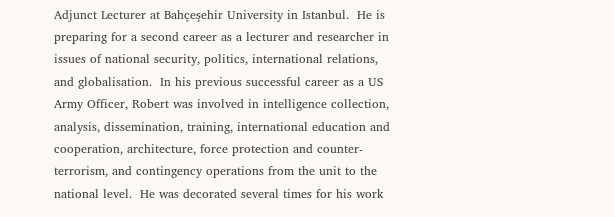Adjunct Lecturer at Bahçeşehir University in Istanbul.  He is preparing for a second career as a lecturer and researcher in issues of national security, politics, international relations, and globalisation.  In his previous successful career as a US Army Officer, Robert was involved in intelligence collection, analysis, dissemination, training, international education and cooperation, architecture, force protection and counter-terrorism, and contingency operations from the unit to the national level.  He was decorated several times for his work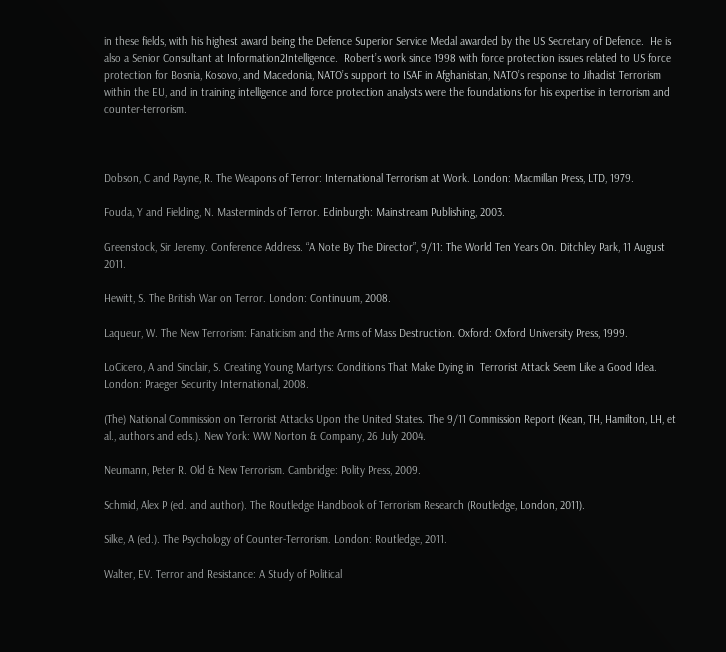in these fields, with his highest award being the Defence Superior Service Medal awarded by the US Secretary of Defence.  He is also a Senior Consultant at Information2Intelligence.  Robert’s work since 1998 with force protection issues related to US force protection for Bosnia, Kosovo, and Macedonia, NATO’s support to ISAF in Afghanistan, NATO’s response to Jihadist Terrorism within the EU, and in training intelligence and force protection analysts were the foundations for his expertise in terrorism and counter-terrorism.



Dobson, C and Payne, R. The Weapons of Terror: International Terrorism at Work. London: Macmillan Press, LTD, 1979.

Fouda, Y and Fielding, N. Masterminds of Terror. Edinburgh: Mainstream Publishing, 2003.

Greenstock, Sir Jeremy. Conference Address. “A Note By The Director”, 9/11: The World Ten Years On. Ditchley Park, 11 August 2011.

Hewitt, S. The British War on Terror. London: Continuum, 2008.

Laqueur, W. The New Terrorism: Fanaticism and the Arms of Mass Destruction. Oxford: Oxford University Press, 1999.

LoCicero, A and Sinclair, S. Creating Young Martyrs: Conditions That Make Dying in  Terrorist Attack Seem Like a Good Idea. London: Praeger Security International, 2008.

(The) National Commission on Terrorist Attacks Upon the United States. The 9/11 Commission Report (Kean, TH, Hamilton, LH, et al., authors and eds.). New York: WW Norton & Company, 26 July 2004.

Neumann, Peter R. Old & New Terrorism. Cambridge: Polity Press, 2009.

Schmid, Alex P (ed. and author). The Routledge Handbook of Terrorism Research (Routledge, London, 2011).

Silke, A (ed.). The Psychology of Counter-Terrorism. London: Routledge, 2011.

Walter, EV. Terror and Resistance: A Study of Political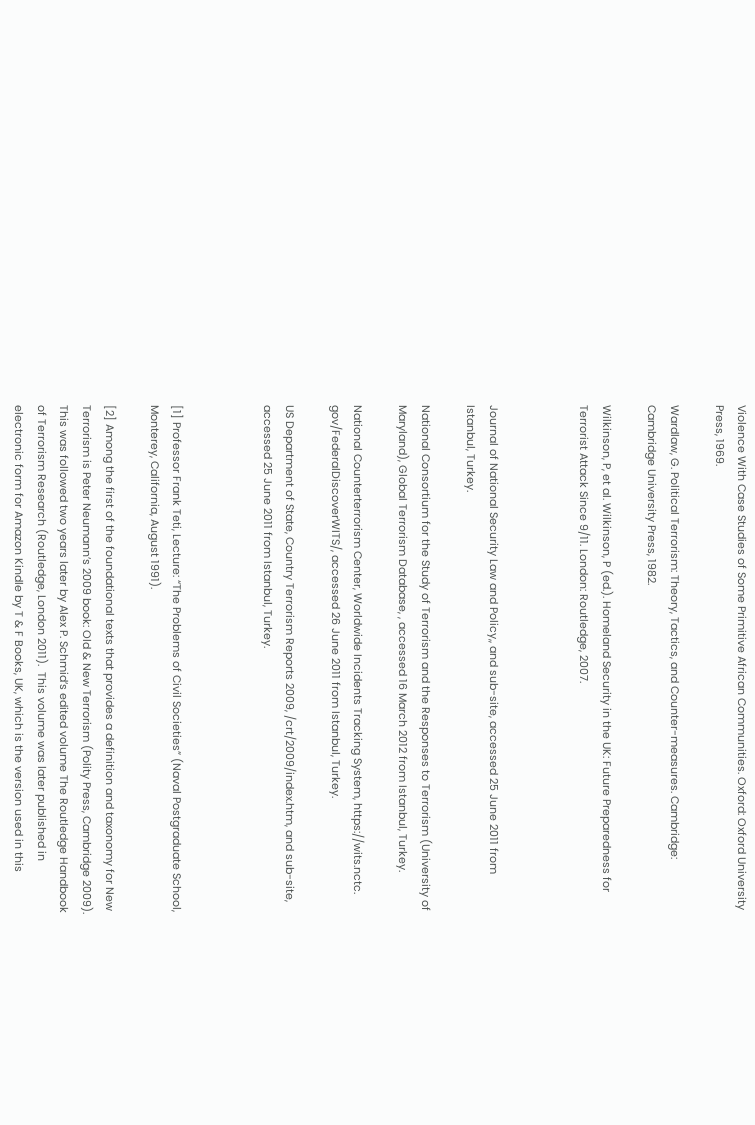Violence With Case Studies of Some Primitive African Communities. Oxford: Oxford University Press, 1969.

Wardlaw, G. Political Terrorism: Theory, Tactics, and Counter-measures. Cambridge: Cambridge University Press, 1982.

Wilkinson, P, et al. Wilkinson, P (ed.). Homeland Security in the UK: Future Preparedness for Terrorist Attack Since 9/11. London: Routledge, 2007.



Journal of National Security Law and Policy,, and sub-site, accessed 25 June 2011 from Istanbul, Turkey.

National Consortium for the Study of Terrorism and the Responses to Terrorism (University of Maryland), Global Terrorism Database, , accessed 16 March 2012 from Istanbul, Turkey.

National Counterterrorism Center, Worldwide Incidents Tracking System, https://wits.nctc. gov/FederalDiscoverWITS/, accessed 26 June 2011 from Istanbul, Turkey.

US Department of State, Country Terrorism Reports 2009, /crt/2009/index.htm, and sub-site, accessed 25 June 2011 from Istanbul, Turkey.



[1] Professor Frank Teti, Lecture: “The Problems of Civil Societies” (Naval Postgraduate School, Monterey, California, August 1991).

[2] Among the first of the foundational texts that provides a definition and taxonomy for New Terrorism is Peter Neumann’s 2009 book: Old & New Terrorism (Polity Press, Cambridge 2009).  This was followed two years later by Alex P. Schmid’s edited volume The Routledge Handbook of Terrorism Research (Routledge, London 2011).  This volume was later published in electronic form for Amazon Kindle by T & F Books, UK, which is the version used in this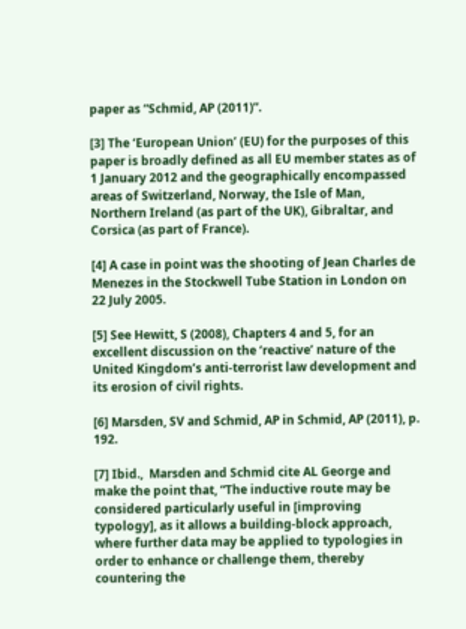paper as “Schmid, AP (2011)”.

[3] The ‘European Union’ (EU) for the purposes of this paper is broadly defined as all EU member states as of 1 January 2012 and the geographically encompassed areas of Switzerland, Norway, the Isle of Man, Northern Ireland (as part of the UK), Gibraltar, and Corsica (as part of France).

[4] A case in point was the shooting of Jean Charles de Menezes in the Stockwell Tube Station in London on 22 July 2005.

[5] See Hewitt, S (2008), Chapters 4 and 5, for an excellent discussion on the ‘reactive’ nature of the United Kingdom’s anti-terrorist law development and its erosion of civil rights.

[6] Marsden, SV and Schmid, AP in Schmid, AP (2011), p. 192.

[7] Ibid.,  Marsden and Schmid cite AL George and make the point that, “The inductive route may be considered particularly useful in [improving typology], as it allows a building-block approach, where further data may be applied to typologies in order to enhance or challenge them, thereby countering the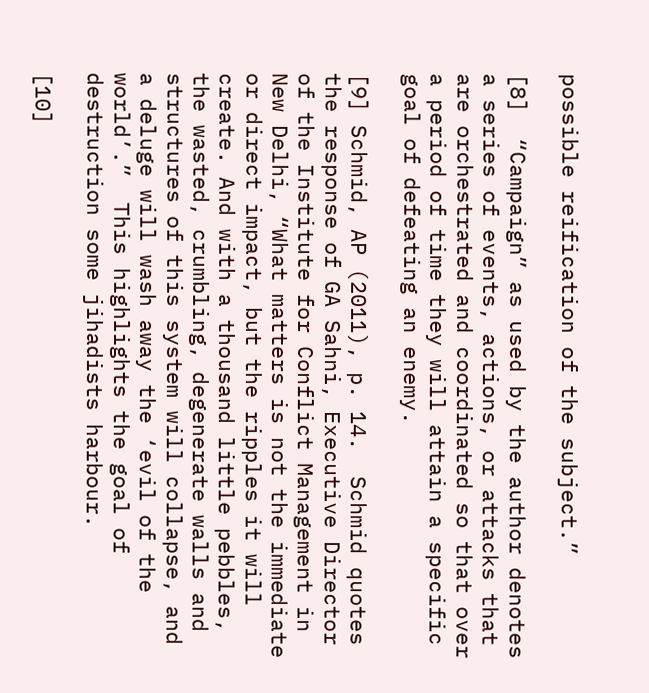possible reification of the subject.”

[8]  “Campaign” as used by the author denotes a series of events, actions, or attacks that are orchestrated and coordinated so that over a period of time they will attain a specific goal of defeating an enemy.

[9] Schmid, AP (2011), p. 14.  Schmid quotes the response of GA Sahni, Executive Director of the Institute for Conflict Management in New Delhi, “What matters is not the immediate or direct impact, but the ripples it will create. And with a thousand little pebbles, the wasted, crumbling, degenerate walls and structures of this system will collapse, and a deluge will wash away the ‘evil of the world’.”  This highlights the goal of destruction some jihadists harbour.

[10]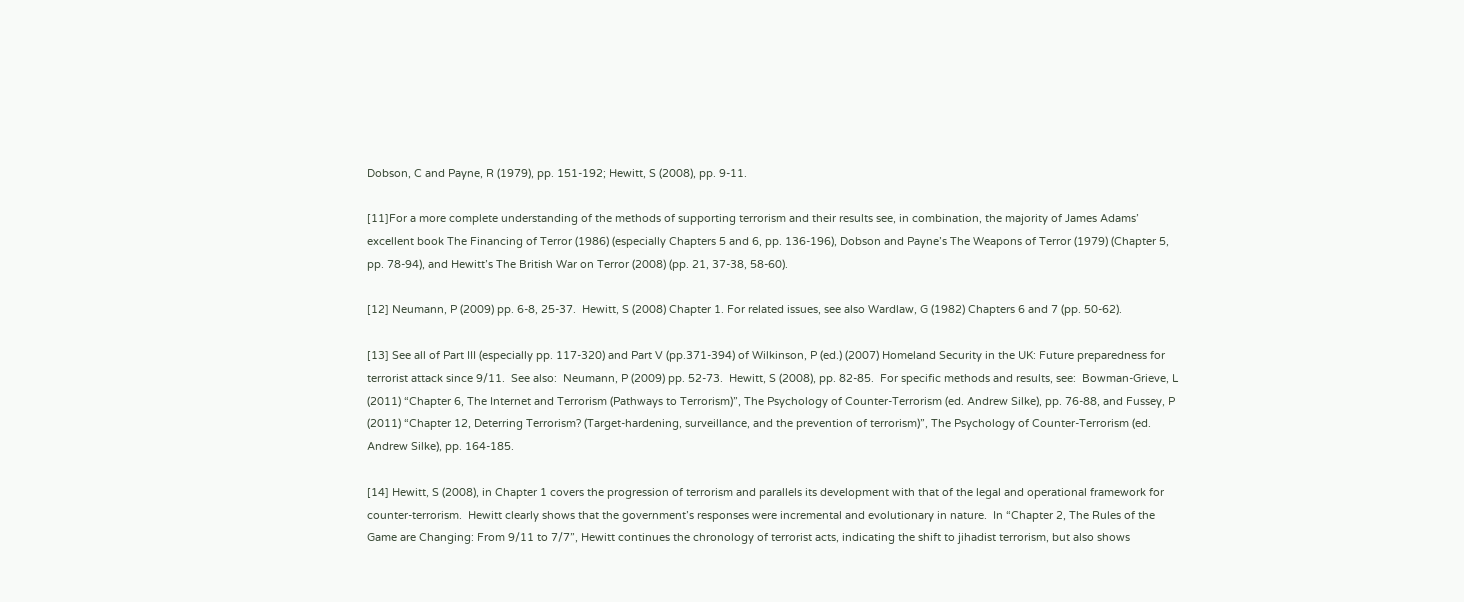Dobson, C and Payne, R (1979), pp. 151-192; Hewitt, S (2008), pp. 9-11.

[11]For a more complete understanding of the methods of supporting terrorism and their results see, in combination, the majority of James Adams’ excellent book The Financing of Terror (1986) (especially Chapters 5 and 6, pp. 136-196), Dobson and Payne’s The Weapons of Terror (1979) (Chapter 5, pp. 78-94), and Hewitt’s The British War on Terror (2008) (pp. 21, 37-38, 58-60).

[12] Neumann, P (2009) pp. 6-8, 25-37.  Hewitt, S (2008) Chapter 1. For related issues, see also Wardlaw, G (1982) Chapters 6 and 7 (pp. 50-62).

[13] See all of Part III (especially pp. 117-320) and Part V (pp.371-394) of Wilkinson, P (ed.) (2007) Homeland Security in the UK: Future preparedness for terrorist attack since 9/11.  See also:  Neumann, P (2009) pp. 52-73.  Hewitt, S (2008), pp. 82-85.  For specific methods and results, see:  Bowman-Grieve, L (2011) “Chapter 6, The Internet and Terrorism (Pathways to Terrorism)”, The Psychology of Counter-Terrorism (ed. Andrew Silke), pp. 76-88, and Fussey, P (2011) “Chapter 12, Deterring Terrorism? (Target-hardening, surveillance, and the prevention of terrorism)”, The Psychology of Counter-Terrorism (ed. Andrew Silke), pp. 164-185.

[14] Hewitt, S (2008), in Chapter 1 covers the progression of terrorism and parallels its development with that of the legal and operational framework for counter-terrorism.  Hewitt clearly shows that the government’s responses were incremental and evolutionary in nature.  In “Chapter 2, The Rules of the Game are Changing: From 9/11 to 7/7”, Hewitt continues the chronology of terrorist acts, indicating the shift to jihadist terrorism, but also shows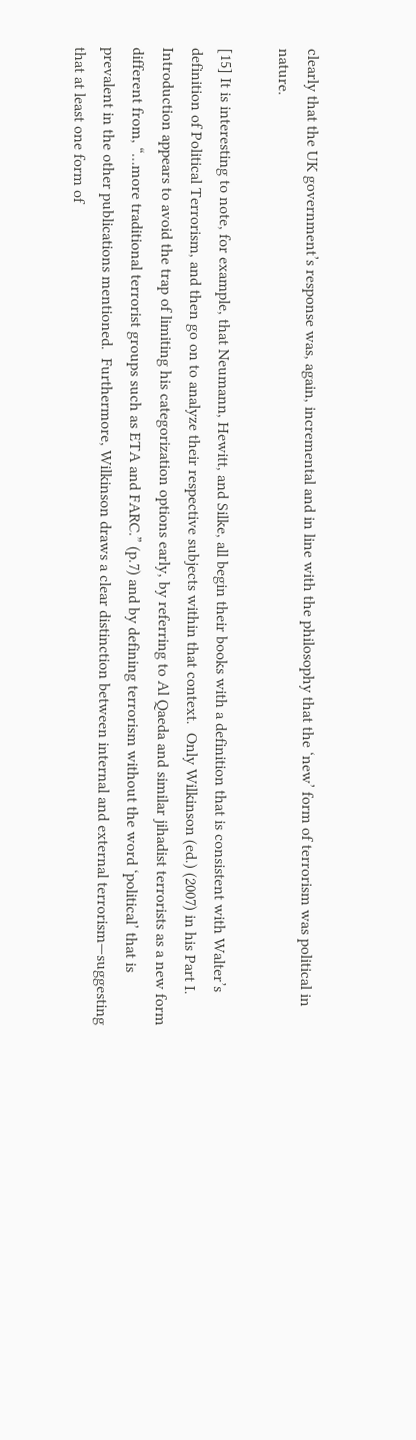clearly that the UK government’s response was, again, incremental and in line with the philosophy that the ‘new’ form of terrorism was political in nature.

[15] It is interesting to note, for example, that Neumann, Hewitt, and Silke, all begin their books with a definition that is consistent with Walter’s definition of Political Terrorism, and then go on to analyze their respective subjects within that context.  Only Wilkinson (ed.) (2007) in his Part I. Introduction appears to avoid the trap of limiting his categorization options early, by referring to Al Qaeda and similar jihadist terrorists as a new form different from, “…more traditional terrorist groups such as ETA and FARC.” (p.7) and by defining terrorism without the word ‘political’ that is prevalent in the other publications mentioned.  Furthermore, Wilkinson draws a clear distinction between internal and external terrorism—suggesting that at least one form of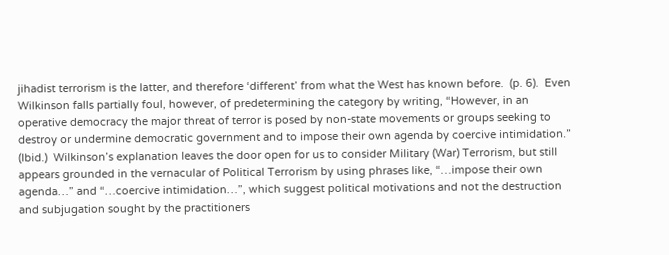jihadist terrorism is the latter, and therefore ‘different’ from what the West has known before.  (p. 6).  Even Wilkinson falls partially foul, however, of predetermining the category by writing, “However, in an operative democracy the major threat of terror is posed by non-state movements or groups seeking to destroy or undermine democratic government and to impose their own agenda by coercive intimidation.” (Ibid.)  Wilkinson’s explanation leaves the door open for us to consider Military (War) Terrorism, but still appears grounded in the vernacular of Political Terrorism by using phrases like, “…impose their own agenda…” and “…coercive intimidation…”, which suggest political motivations and not the destruction and subjugation sought by the practitioners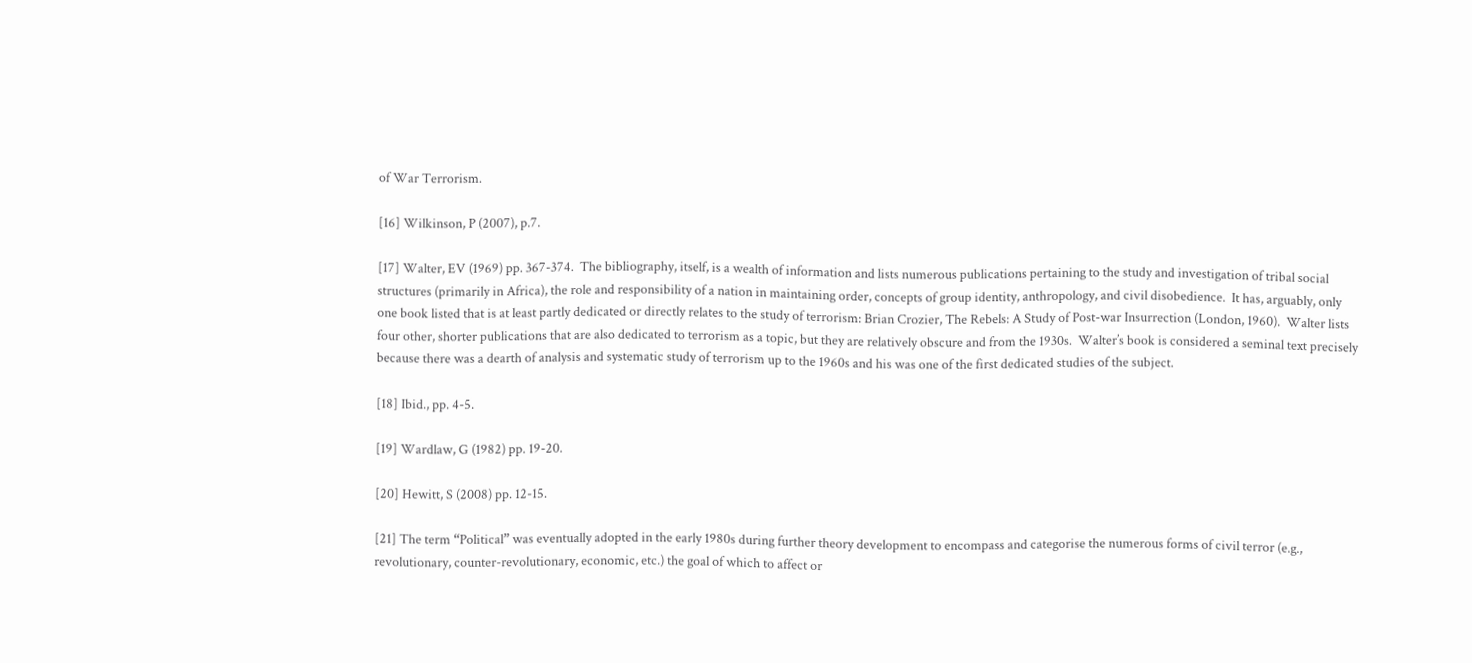of War Terrorism.

[16] Wilkinson, P (2007), p.7.

[17] Walter, EV (1969) pp. 367-374.  The bibliography, itself, is a wealth of information and lists numerous publications pertaining to the study and investigation of tribal social structures (primarily in Africa), the role and responsibility of a nation in maintaining order, concepts of group identity, anthropology, and civil disobedience.  It has, arguably, only one book listed that is at least partly dedicated or directly relates to the study of terrorism: Brian Crozier, The Rebels: A Study of Post-war Insurrection (London, 1960).  Walter lists four other, shorter publications that are also dedicated to terrorism as a topic, but they are relatively obscure and from the 1930s.  Walter’s book is considered a seminal text precisely because there was a dearth of analysis and systematic study of terrorism up to the 1960s and his was one of the first dedicated studies of the subject.

[18] Ibid., pp. 4-5.

[19] Wardlaw, G (1982) pp. 19-20.

[20] Hewitt, S (2008) pp. 12-15.

[21] The term “Political” was eventually adopted in the early 1980s during further theory development to encompass and categorise the numerous forms of civil terror (e.g., revolutionary, counter-revolutionary, economic, etc.) the goal of which to affect or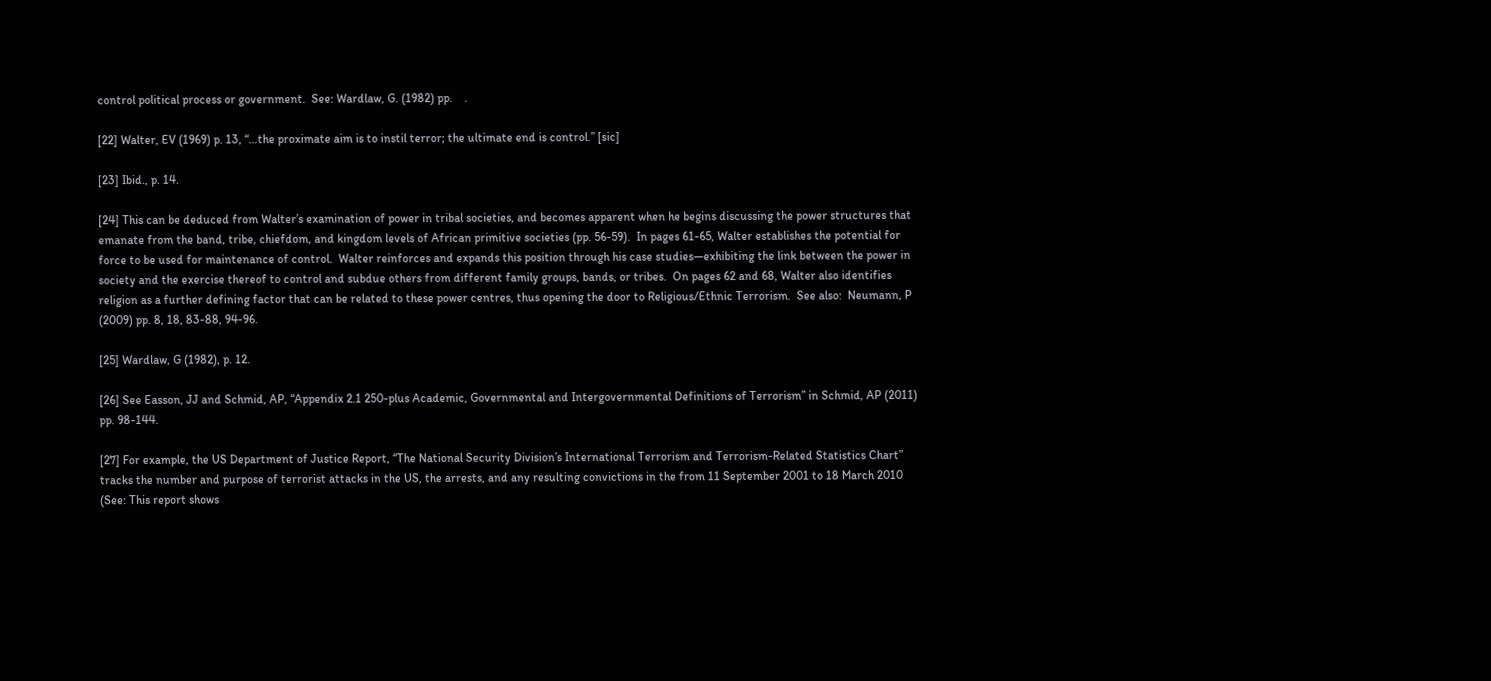control political process or government.  See: Wardlaw, G. (1982) pp.    .

[22] Walter, EV (1969) p. 13, “…the proximate aim is to instil terror; the ultimate end is control.” [sic]

[23] Ibid., p. 14.

[24] This can be deduced from Walter’s examination of power in tribal societies, and becomes apparent when he begins discussing the power structures that emanate from the band, tribe, chiefdom, and kingdom levels of African primitive societies (pp. 56-59).  In pages 61-65, Walter establishes the potential for force to be used for maintenance of control.  Walter reinforces and expands this position through his case studies—exhibiting the link between the power in society and the exercise thereof to control and subdue others from different family groups, bands, or tribes.  On pages 62 and 68, Walter also identifies religion as a further defining factor that can be related to these power centres, thus opening the door to Religious/Ethnic Terrorism.  See also:  Neumann, P (2009) pp. 8, 18, 83-88, 94-96.

[25] Wardlaw, G (1982), p. 12.

[26] See Easson, JJ and Schmid, AP, “Appendix 2.1 250-plus Academic, Governmental and Intergovernmental Definitions of Terrorism” in Schmid, AP (2011) pp. 98-144.

[27] For example, the US Department of Justice Report, “The National Security Division’s International Terrorism and Terrorism-Related Statistics Chart” tracks the number and purpose of terrorist attacks in the US, the arrests, and any resulting convictions in the from 11 September 2001 to 18 March 2010 (See: This report shows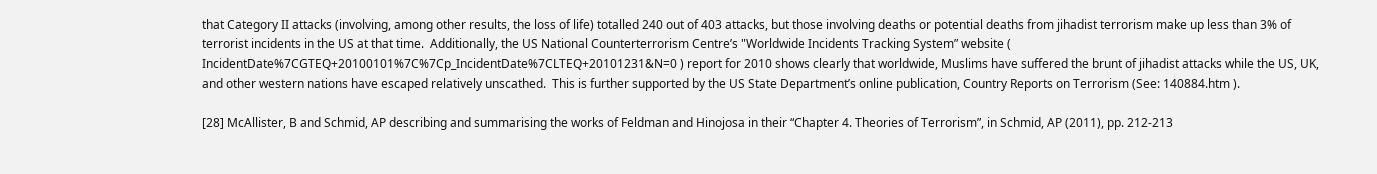that Category II attacks (involving, among other results, the loss of life) totalled 240 out of 403 attacks, but those involving deaths or potential deaths from jihadist terrorism make up less than 3% of terrorist incidents in the US at that time.  Additionally, the US National Counterterrorism Centre’s "Worldwide Incidents Tracking System” website ( IncidentDate%7CGTEQ+20100101%7C%7Cp_IncidentDate%7CLTEQ+20101231&N=0 ) report for 2010 shows clearly that worldwide, Muslims have suffered the brunt of jihadist attacks while the US, UK, and other western nations have escaped relatively unscathed.  This is further supported by the US State Department’s online publication, Country Reports on Terrorism (See: 140884.htm ).

[28] McAllister, B and Schmid, AP describing and summarising the works of Feldman and Hinojosa in their “Chapter 4. Theories of Terrorism”, in Schmid, AP (2011), pp. 212-213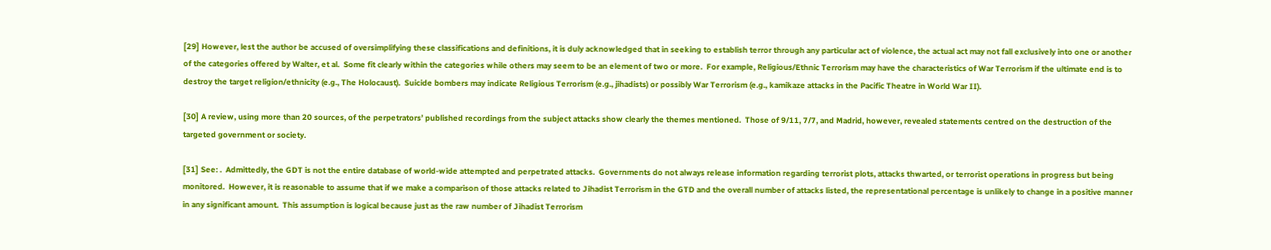[29] However, lest the author be accused of oversimplifying these classifications and definitions, it is duly acknowledged that in seeking to establish terror through any particular act of violence, the actual act may not fall exclusively into one or another of the categories offered by Walter, et al.  Some fit clearly within the categories while others may seem to be an element of two or more.  For example, Religious/Ethnic Terrorism may have the characteristics of War Terrorism if the ultimate end is to destroy the target religion/ethnicity (e.g., The Holocaust).  Suicide bombers may indicate Religious Terrorism (e.g., jihadists) or possibly War Terrorism (e.g., kamikaze attacks in the Pacific Theatre in World War II).

[30] A review, using more than 20 sources, of the perpetrators’ published recordings from the subject attacks show clearly the themes mentioned.  Those of 9/11, 7/7, and Madrid, however, revealed statements centred on the destruction of the targeted government or society.

[31] See: .  Admittedly, the GDT is not the entire database of world-wide attempted and perpetrated attacks.  Governments do not always release information regarding terrorist plots, attacks thwarted, or terrorist operations in progress but being monitored.  However, it is reasonable to assume that if we make a comparison of those attacks related to Jihadist Terrorism in the GTD and the overall number of attacks listed, the representational percentage is unlikely to change in a positive manner in any significant amount.  This assumption is logical because just as the raw number of Jihadist Terrorism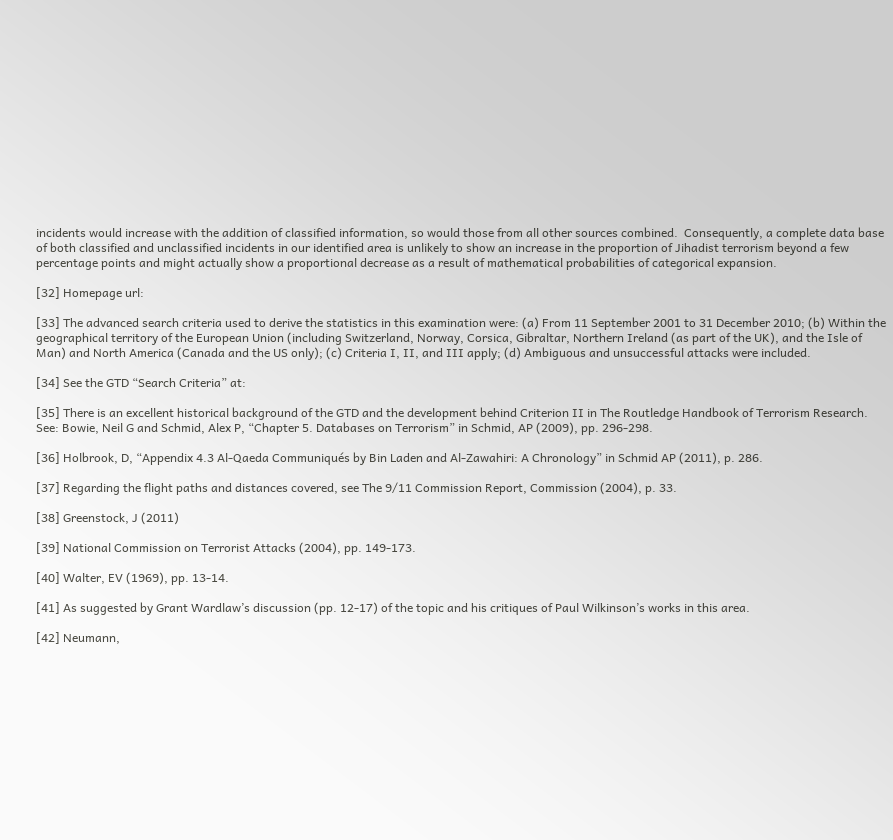incidents would increase with the addition of classified information, so would those from all other sources combined.  Consequently, a complete data base of both classified and unclassified incidents in our identified area is unlikely to show an increase in the proportion of Jihadist terrorism beyond a few percentage points and might actually show a proportional decrease as a result of mathematical probabilities of categorical expansion.

[32] Homepage url:

[33] The advanced search criteria used to derive the statistics in this examination were: (a) From 11 September 2001 to 31 December 2010; (b) Within the geographical territory of the European Union (including Switzerland, Norway, Corsica, Gibraltar, Northern Ireland (as part of the UK), and the Isle of Man) and North America (Canada and the US only); (c) Criteria I, II, and III apply; (d) Ambiguous and unsuccessful attacks were included.

[34] See the GTD “Search Criteria” at:

[35] There is an excellent historical background of the GTD and the development behind Criterion II in The Routledge Handbook of Terrorism Research.  See: Bowie, Neil G and Schmid, Alex P, “Chapter 5. Databases on Terrorism” in Schmid, AP (2009), pp. 296-298.

[36] Holbrook, D, “Appendix 4.3 Al-Qaeda Communiqués by Bin Laden and Al-Zawahiri: A Chronology” in Schmid AP (2011), p. 286.

[37] Regarding the flight paths and distances covered, see The 9/11 Commission Report, Commission (2004), p. 33.

[38] Greenstock, J (2011)

[39] National Commission on Terrorist Attacks (2004), pp. 149-173.

[40] Walter, EV (1969), pp. 13-14.

[41] As suggested by Grant Wardlaw’s discussion (pp. 12-17) of the topic and his critiques of Paul Wilkinson’s works in this area.

[42] Neumann,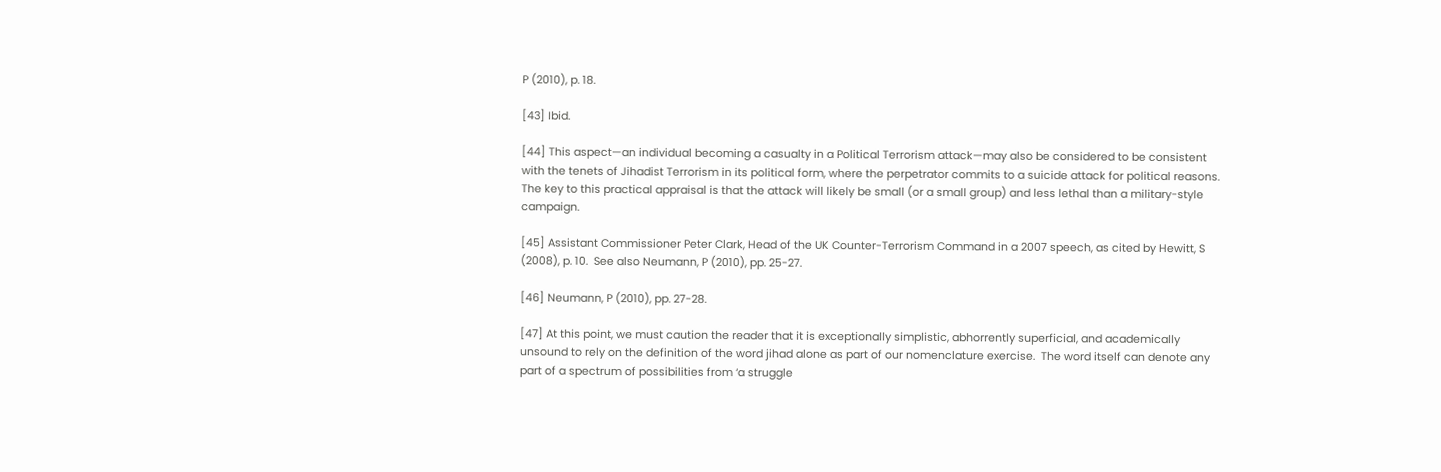P (2010), p. 18.

[43] Ibid.

[44] This aspect—an individual becoming a casualty in a Political Terrorism attack—may also be considered to be consistent with the tenets of Jihadist Terrorism in its political form, where the perpetrator commits to a suicide attack for political reasons.  The key to this practical appraisal is that the attack will likely be small (or a small group) and less lethal than a military-style campaign.

[45] Assistant Commissioner Peter Clark, Head of the UK Counter-Terrorism Command in a 2007 speech, as cited by Hewitt, S (2008), p. 10.  See also Neumann, P (2010), pp. 25-27.

[46] Neumann, P (2010), pp. 27-28.

[47] At this point, we must caution the reader that it is exceptionally simplistic, abhorrently superficial, and academically unsound to rely on the definition of the word jihad alone as part of our nomenclature exercise.  The word itself can denote any part of a spectrum of possibilities from ‘a struggle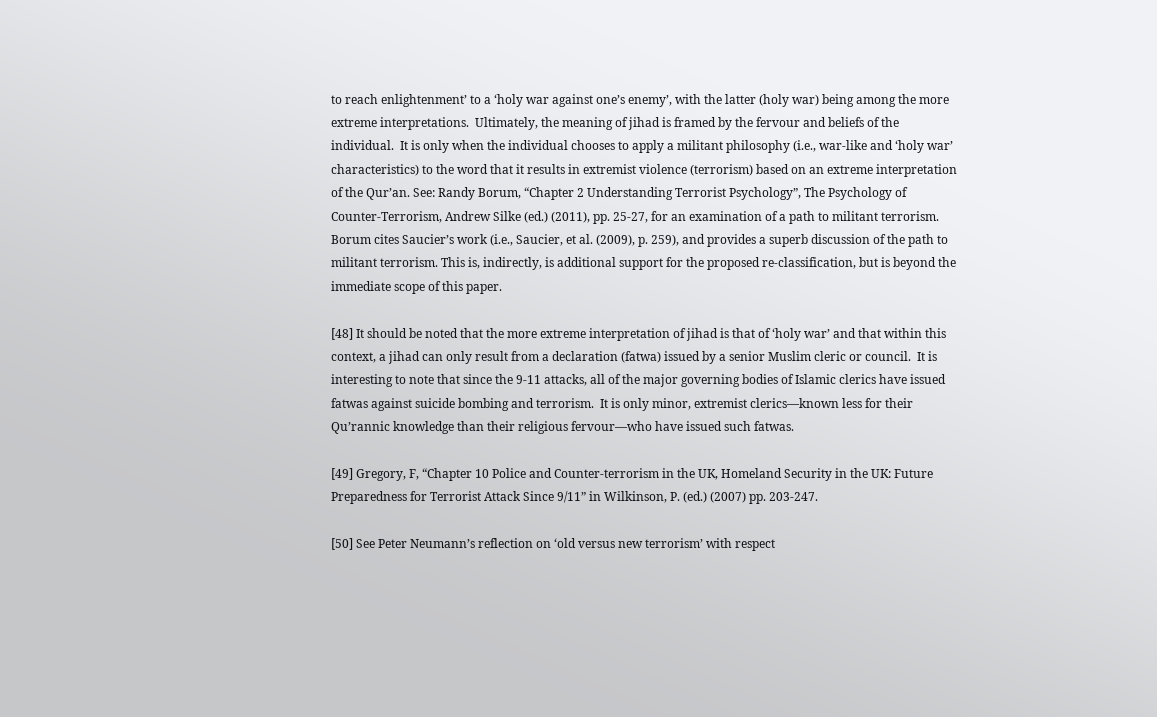to reach enlightenment’ to a ‘holy war against one’s enemy’, with the latter (holy war) being among the more extreme interpretations.  Ultimately, the meaning of jihad is framed by the fervour and beliefs of the individual.  It is only when the individual chooses to apply a militant philosophy (i.e., war-like and ‘holy war’ characteristics) to the word that it results in extremist violence (terrorism) based on an extreme interpretation of the Qur’an. See: Randy Borum, “Chapter 2 Understanding Terrorist Psychology”, The Psychology of Counter-Terrorism, Andrew Silke (ed.) (2011), pp. 25-27, for an examination of a path to militant terrorism.  Borum cites Saucier’s work (i.e., Saucier, et al. (2009), p. 259), and provides a superb discussion of the path to militant terrorism. This is, indirectly, is additional support for the proposed re-classification, but is beyond the immediate scope of this paper.

[48] It should be noted that the more extreme interpretation of jihad is that of ‘holy war’ and that within this context, a jihad can only result from a declaration (fatwa) issued by a senior Muslim cleric or council.  It is interesting to note that since the 9-11 attacks, all of the major governing bodies of Islamic clerics have issued fatwas against suicide bombing and terrorism.  It is only minor, extremist clerics—known less for their Qu’rannic knowledge than their religious fervour—who have issued such fatwas.

[49] Gregory, F, “Chapter 10 Police and Counter-terrorism in the UK, Homeland Security in the UK: Future Preparedness for Terrorist Attack Since 9/11” in Wilkinson, P. (ed.) (2007) pp. 203-247.

[50] See Peter Neumann’s reflection on ‘old versus new terrorism’ with respect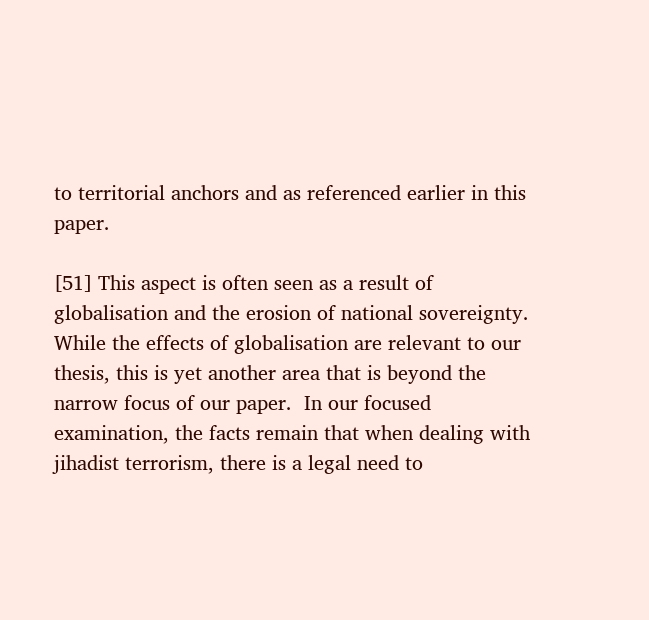to territorial anchors and as referenced earlier in this paper.

[51] This aspect is often seen as a result of globalisation and the erosion of national sovereignty.  While the effects of globalisation are relevant to our thesis, this is yet another area that is beyond the narrow focus of our paper.  In our focused examination, the facts remain that when dealing with jihadist terrorism, there is a legal need to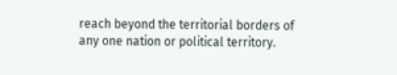reach beyond the territorial borders of any one nation or political territory.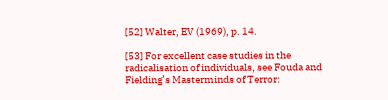[52] Walter, EV (1969), p. 14.

[53] For excellent case studies in the radicalisation of individuals, see Fouda and Fielding’s Masterminds of Terror: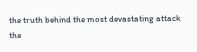the truth behind the most devastating attack the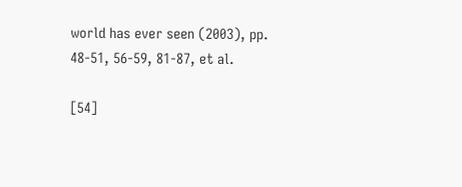world has ever seen (2003), pp. 48-51, 56-59, 81-87, et al.

[54]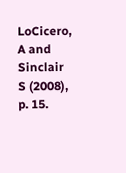LoCicero, A and Sinclair S (2008), p. 15.